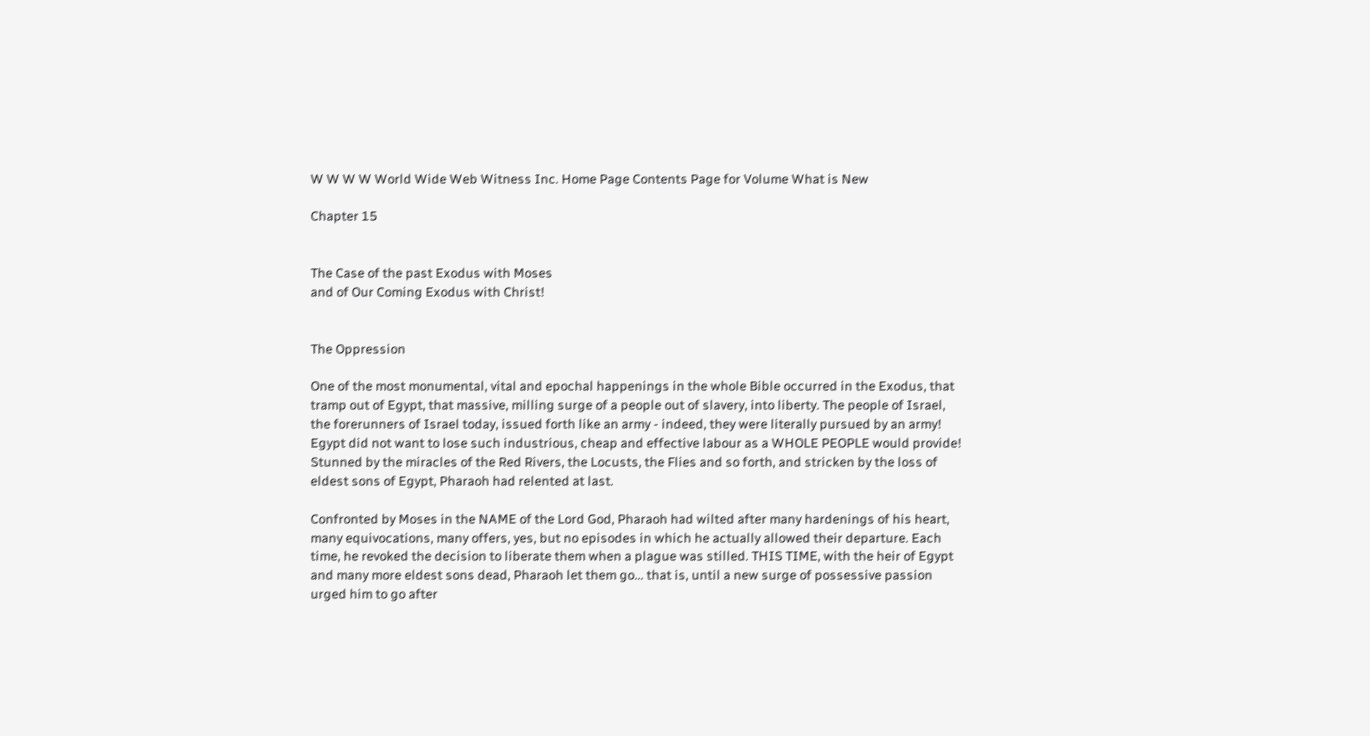W W W W World Wide Web Witness Inc. Home Page Contents Page for Volume What is New

Chapter 15


The Case of the past Exodus with Moses
and of Our Coming Exodus with Christ!


The Oppression

One of the most monumental, vital and epochal happenings in the whole Bible occurred in the Exodus, that tramp out of Egypt, that massive, milling surge of a people out of slavery, into liberty. The people of Israel, the forerunners of Israel today, issued forth like an army - indeed, they were literally pursued by an army! Egypt did not want to lose such industrious, cheap and effective labour as a WHOLE PEOPLE would provide! Stunned by the miracles of the Red Rivers, the Locusts, the Flies and so forth, and stricken by the loss of eldest sons of Egypt, Pharaoh had relented at last.

Confronted by Moses in the NAME of the Lord God, Pharaoh had wilted after many hardenings of his heart, many equivocations, many offers, yes, but no episodes in which he actually allowed their departure. Each time, he revoked the decision to liberate them when a plague was stilled. THIS TIME, with the heir of Egypt and many more eldest sons dead, Pharaoh let them go... that is, until a new surge of possessive passion urged him to go after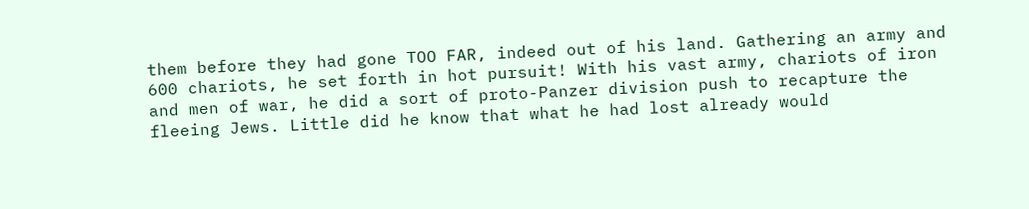them before they had gone TOO FAR, indeed out of his land. Gathering an army and 600 chariots, he set forth in hot pursuit! With his vast army, chariots of iron and men of war, he did a sort of proto-Panzer division push to recapture the fleeing Jews. Little did he know that what he had lost already would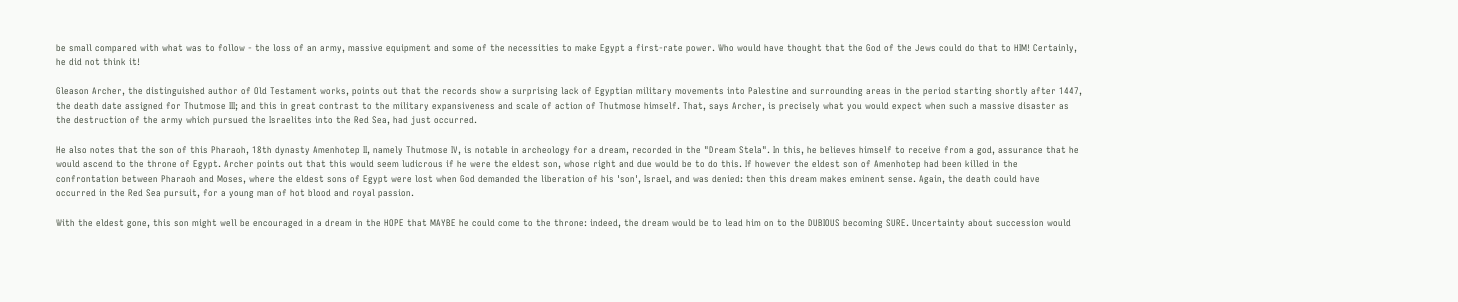be small compared with what was to follow - the loss of an army, massive equipment and some of the necessities to make Egypt a first-rate power. Who would have thought that the God of the Jews could do that to HIM! Certainly, he did not think it!

Gleason Archer, the distinguished author of Old Testament works, points out that the records show a surprising lack of Egyptian military movements into Palestine and surrounding areas in the period starting shortly after 1447, the death date assigned for Thutmose III; and this in great contrast to the military expansiveness and scale of action of Thutmose himself. That, says Archer, is precisely what you would expect when such a massive disaster as the destruction of the army which pursued the Israelites into the Red Sea, had just occurred.

He also notes that the son of this Pharaoh, 18th dynasty Amenhotep II, namely Thutmose IV, is notable in archeology for a dream, recorded in the "Dream Stela". In this, he believes himself to receive from a god, assurance that he would ascend to the throne of Egypt. Archer points out that this would seem ludicrous if he were the eldest son, whose right and due would be to do this. If however the eldest son of Amenhotep had been killed in the confrontation between Pharaoh and Moses, where the eldest sons of Egypt were lost when God demanded the liberation of his 'son', Israel, and was denied: then this dream makes eminent sense. Again, the death could have occurred in the Red Sea pursuit, for a young man of hot blood and royal passion.

With the eldest gone, this son might well be encouraged in a dream in the HOPE that MAYBE he could come to the throne: indeed, the dream would be to lead him on to the DUBIOUS becoming SURE. Uncertainty about succession would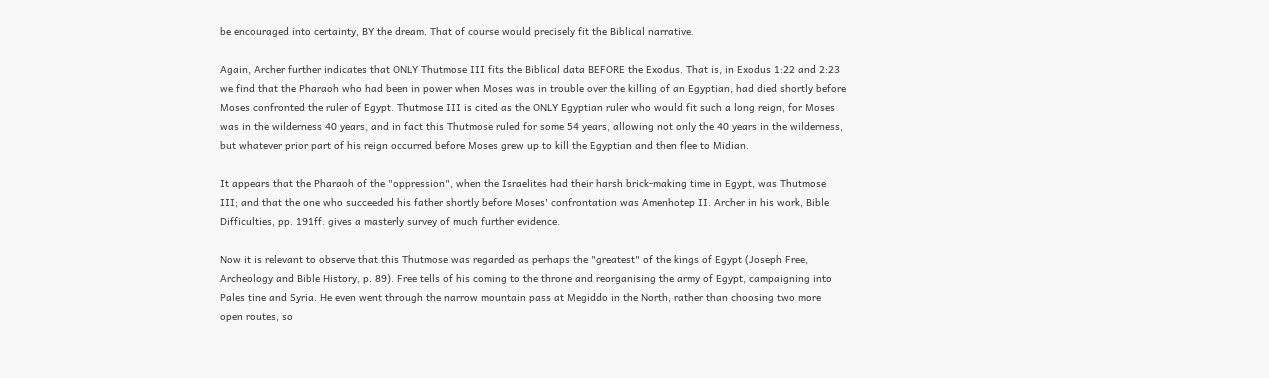be encouraged into certainty, BY the dream. That of course would precisely fit the Biblical narrative.

Again, Archer further indicates that ONLY Thutmose III fits the Biblical data BEFORE the Exodus. That is, in Exodus 1:22 and 2:23 we find that the Pharaoh who had been in power when Moses was in trouble over the killing of an Egyptian, had died shortly before Moses confronted the ruler of Egypt. Thutmose III is cited as the ONLY Egyptian ruler who would fit such a long reign, for Moses was in the wilderness 40 years, and in fact this Thutmose ruled for some 54 years, allowing not only the 40 years in the wilderness, but whatever prior part of his reign occurred before Moses grew up to kill the Egyptian and then flee to Midian.

It appears that the Pharaoh of the "oppression", when the Israelites had their harsh brick-making time in Egypt, was Thutmose III; and that the one who succeeded his father shortly before Moses' confrontation was Amenhotep II. Archer in his work, Bible Difficulties, pp. 191ff. gives a masterly survey of much further evidence.

Now it is relevant to observe that this Thutmose was regarded as perhaps the "greatest" of the kings of Egypt (Joseph Free, Archeology and Bible History, p. 89). Free tells of his coming to the throne and reorganising the army of Egypt, campaigning into Pales tine and Syria. He even went through the narrow mountain pass at Megiddo in the North, rather than choosing two more open routes, so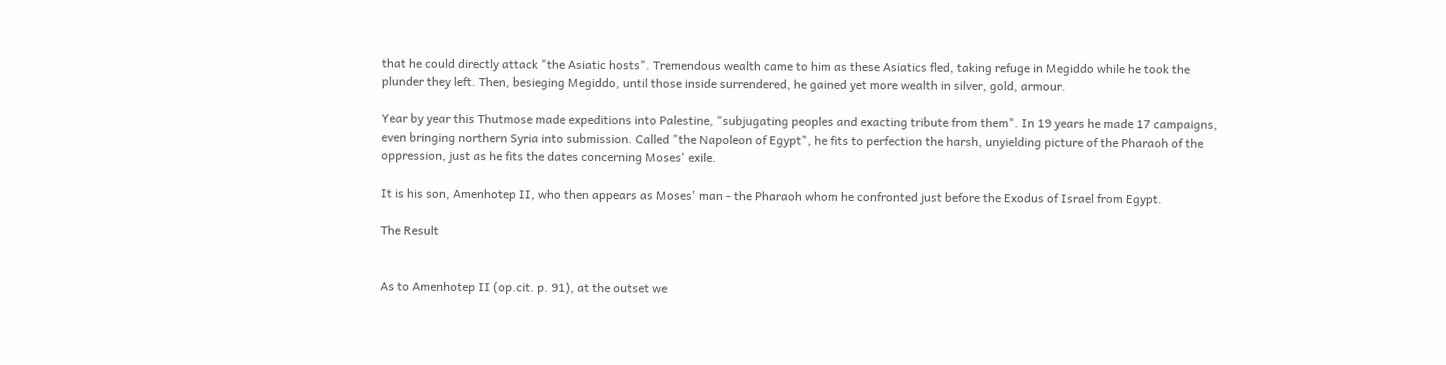that he could directly attack "the Asiatic hosts". Tremendous wealth came to him as these Asiatics fled, taking refuge in Megiddo while he took the plunder they left. Then, besieging Megiddo, until those inside surrendered, he gained yet more wealth in silver, gold, armour.

Year by year this Thutmose made expeditions into Palestine, "subjugating peoples and exacting tribute from them". In 19 years he made 17 campaigns, even bringing northern Syria into submission. Called "the Napoleon of Egypt", he fits to perfection the harsh, unyielding picture of the Pharaoh of the oppression, just as he fits the dates concerning Moses' exile.

It is his son, Amenhotep II, who then appears as Moses' man - the Pharaoh whom he confronted just before the Exodus of Israel from Egypt.

The Result


As to Amenhotep II (op.cit. p. 91), at the outset we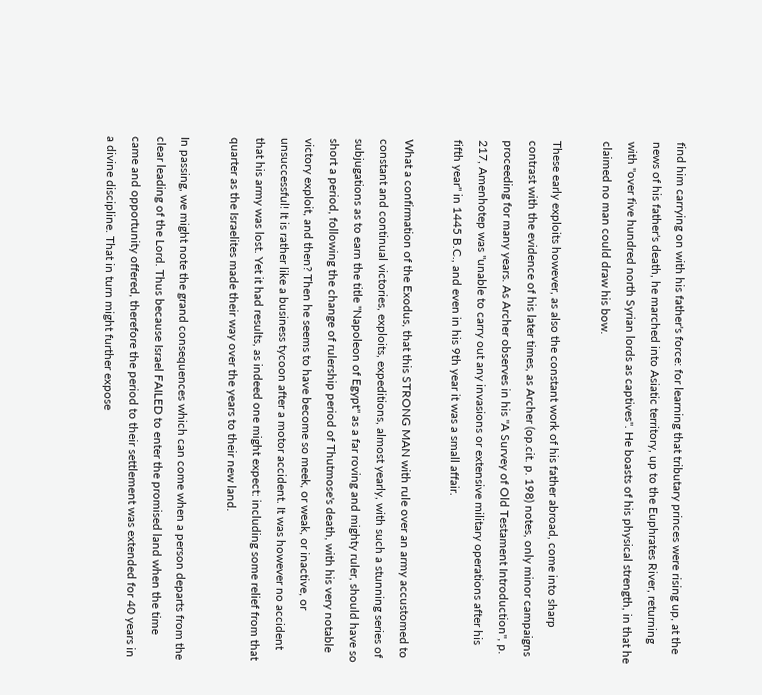find him carrying on with his father's force: for learning that tributary princes were rising up, at the news of his father's death, he marched into Asiatic territory, up to the Euphrates River, returning with "over five hundred north Syrian lords as captives". He boasts of his physical strength, in that he claimed no man could draw his bow.

These early exploits however, as also the constant work of his father abroad, come into sharp contrast with the evidence of his later times, as Archer (op.cit. p. 198) notes, only minor campaigns proceeding for many years. As Archer observes in his "A Survey of Old Testament Introduction", p. 217, Amenhotep was "unable to carry out any invasions or extensive military operations after his fifth year" in 1445 B.C., and even in his 9th year it was a small affair.

What a confirmation of the Exodus, that this STRONG MAN with rule over an army accustomed to constant and continual victories, exploits, expeditions, almost yearly, with such a stunning series of subjugations as to earn the title "Napoleon of Egypt" as a far roving and mighty ruler, should have so short a period, following the change of rulership period of Thutmose's death, with his very notable victory exploit, and then? Then he seems to have become so meek, or weak, or inactive, or unsuccessful! It is rather like a business tycoon after a motor accident. It was however no accident that his army was lost. Yet it had results, as indeed one might expect: including some relief from that quarter as the Israelites made their way over the years to their new land.

In passing, we might note the grand consequences which can come when a person departs from the clear leading of the Lord. Thus because Israel FAILED to enter the promised land when the time came and opportunity offered, therefore the period to their settlement was extended for 40 years in a divine discipline. That in turn might further expose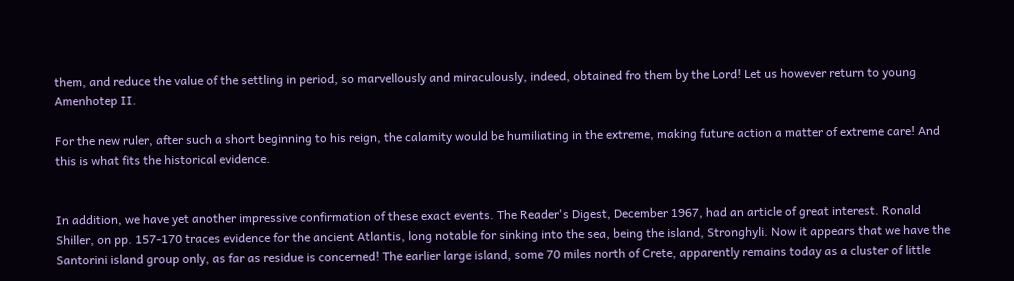them, and reduce the value of the settling in period, so marvellously and miraculously, indeed, obtained fro them by the Lord! Let us however return to young Amenhotep II.

For the new ruler, after such a short beginning to his reign, the calamity would be humiliating in the extreme, making future action a matter of extreme care! And this is what fits the historical evidence.


In addition, we have yet another impressive confirmation of these exact events. The Reader's Digest, December 1967, had an article of great interest. Ronald Shiller, on pp. 157-170 traces evidence for the ancient Atlantis, long notable for sinking into the sea, being the island, Stronghyli. Now it appears that we have the Santorini island group only, as far as residue is concerned! The earlier large island, some 70 miles north of Crete, apparently remains today as a cluster of little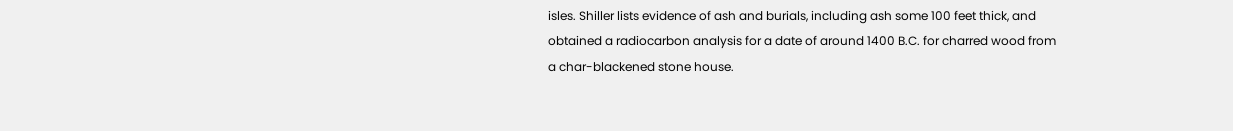isles. Shiller lists evidence of ash and burials, including ash some 100 feet thick, and obtained a radiocarbon analysis for a date of around 1400 B.C. for charred wood from a char-blackened stone house.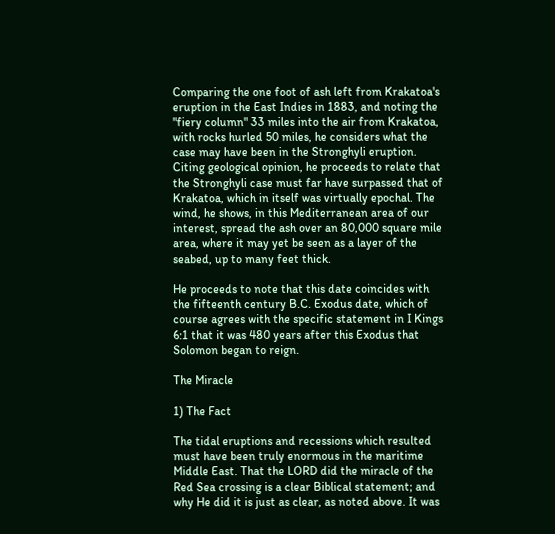Comparing the one foot of ash left from Krakatoa's eruption in the East Indies in 1883, and noting the "fiery column" 33 miles into the air from Krakatoa, with rocks hurled 50 miles, he considers what the case may have been in the Stronghyli eruption. Citing geological opinion, he proceeds to relate that the Stronghyli case must far have surpassed that of Krakatoa, which in itself was virtually epochal. The wind, he shows, in this Mediterranean area of our interest, spread the ash over an 80,000 square mile area, where it may yet be seen as a layer of the seabed, up to many feet thick.

He proceeds to note that this date coincides with the fifteenth century B.C. Exodus date, which of course agrees with the specific statement in I Kings 6:1 that it was 480 years after this Exodus that Solomon began to reign.

The Miracle

1) The Fact

The tidal eruptions and recessions which resulted must have been truly enormous in the maritime Middle East. That the LORD did the miracle of the Red Sea crossing is a clear Biblical statement; and why He did it is just as clear, as noted above. It was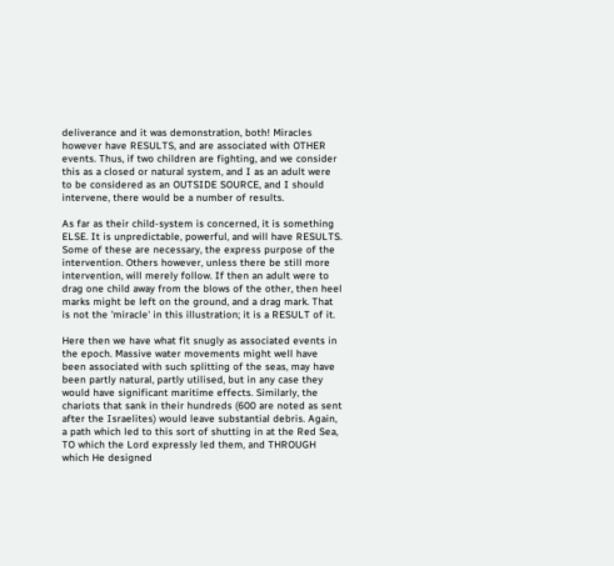deliverance and it was demonstration, both! Miracles however have RESULTS, and are associated with OTHER events. Thus, if two children are fighting, and we consider this as a closed or natural system, and I as an adult were to be considered as an OUTSIDE SOURCE, and I should intervene, there would be a number of results.

As far as their child-system is concerned, it is something ELSE. It is unpredictable, powerful, and will have RESULTS. Some of these are necessary, the express purpose of the intervention. Others however, unless there be still more intervention, will merely follow. If then an adult were to drag one child away from the blows of the other, then heel marks might be left on the ground, and a drag mark. That is not the 'miracle' in this illustration; it is a RESULT of it.

Here then we have what fit snugly as associated events in the epoch. Massive water movements might well have been associated with such splitting of the seas, may have been partly natural, partly utilised, but in any case they would have significant maritime effects. Similarly, the chariots that sank in their hundreds (600 are noted as sent after the Israelites) would leave substantial debris. Again, a path which led to this sort of shutting in at the Red Sea, TO which the Lord expressly led them, and THROUGH which He designed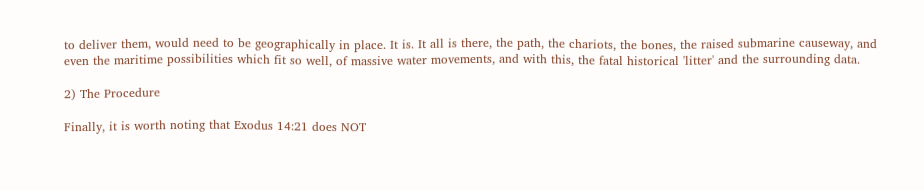to deliver them, would need to be geographically in place. It is. It all is there, the path, the chariots, the bones, the raised submarine causeway, and even the maritime possibilities which fit so well, of massive water movements, and with this, the fatal historical 'litter' and the surrounding data.

2) The Procedure

Finally, it is worth noting that Exodus 14:21 does NOT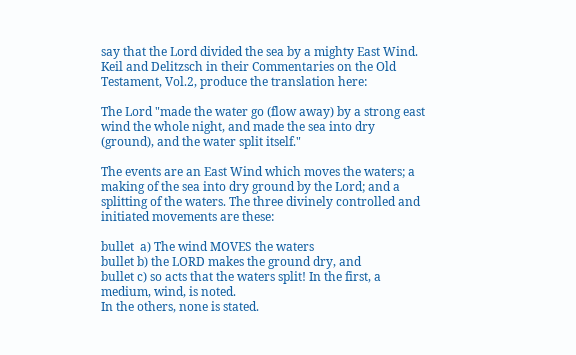say that the Lord divided the sea by a mighty East Wind. Keil and Delitzsch in their Commentaries on the Old Testament, Vol.2, produce the translation here:

The Lord "made the water go (flow away) by a strong east wind the whole night, and made the sea into dry (ground), and the water split itself."

The events are an East Wind which moves the waters; a making of the sea into dry ground by the Lord; and a splitting of the waters. The three divinely controlled and initiated movements are these:

bullet  a) The wind MOVES the waters
bullet b) the LORD makes the ground dry, and
bullet c) so acts that the waters split! In the first, a medium, wind, is noted.
In the others, none is stated.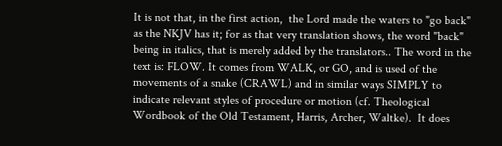It is not that, in the first action,  the Lord made the waters to "go back" as the NKJV has it; for as that very translation shows, the word "back" being in italics, that is merely added by the translators.. The word in the text is: FLOW. It comes from WALK, or GO, and is used of the movements of a snake (CRAWL) and in similar ways SIMPLY to indicate relevant styles of procedure or motion (cf. Theological Wordbook of the Old Testament, Harris, Archer, Waltke).  It does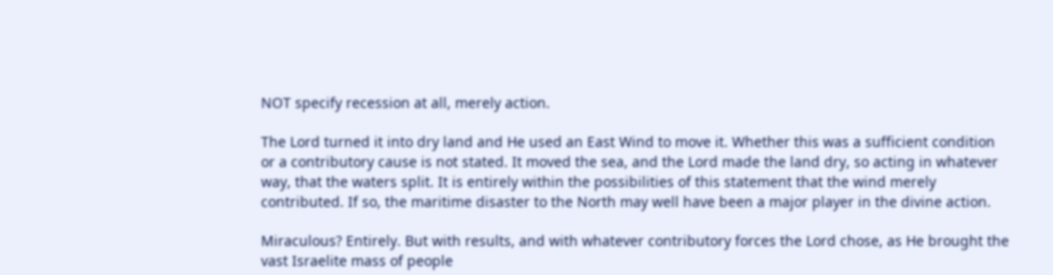NOT specify recession at all, merely action.

The Lord turned it into dry land and He used an East Wind to move it. Whether this was a sufficient condition or a contributory cause is not stated. It moved the sea, and the Lord made the land dry, so acting in whatever way, that the waters split. It is entirely within the possibilities of this statement that the wind merely contributed. If so, the maritime disaster to the North may well have been a major player in the divine action.

Miraculous? Entirely. But with results, and with whatever contributory forces the Lord chose, as He brought the vast Israelite mass of people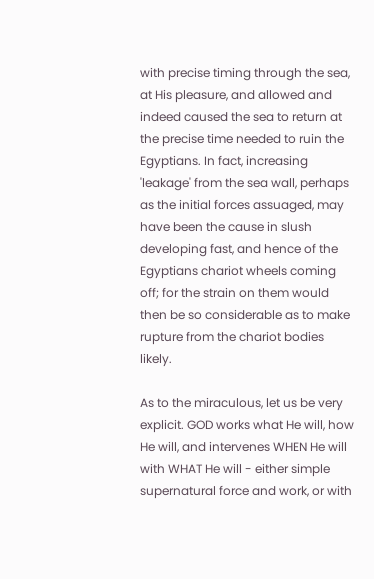with precise timing through the sea, at His pleasure, and allowed and indeed caused the sea to return at the precise time needed to ruin the Egyptians. In fact, increasing 'leakage' from the sea wall, perhaps as the initial forces assuaged, may have been the cause in slush developing fast, and hence of the Egyptians chariot wheels coming off; for the strain on them would then be so considerable as to make rupture from the chariot bodies likely.

As to the miraculous, let us be very explicit. GOD works what He will, how He will, and intervenes WHEN He will with WHAT He will - either simple supernatural force and work, or with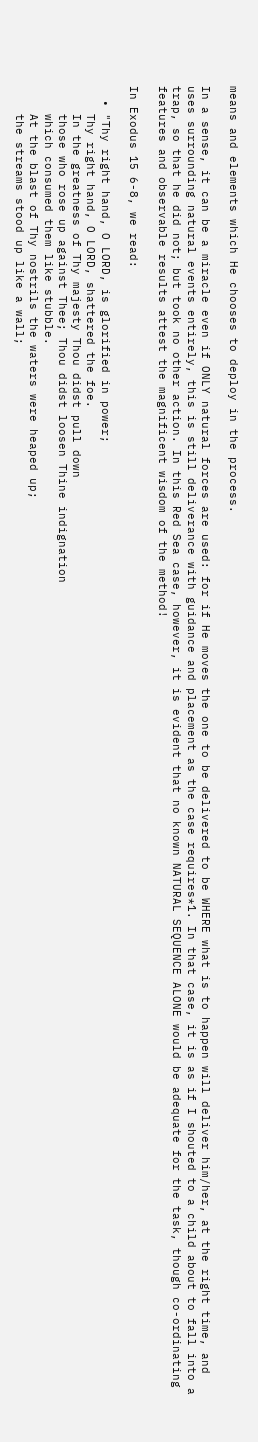means and elements which He chooses to deploy in the process.

In a sense, it can be a miracle even if ONLY natural forces are used: for if He moves the one to be delivered to be WHERE what is to happen will deliver him/her, at the right time, and uses surrounding natural events entirely, this is still deliverance with guidance and placement as the case requires*1. In that case, it is as if I shouted to a child about to fall into a trap, so that he did not; but took no other action. In this Red Sea case, however, it is evident that no known NATURAL SEQUENCE ALONE would be adequate for the task, though co-ordinating features and observable results attest the magnificent wisdom of the method!

In Exodus 15 6-8, we read:

  • "Thy right hand, O LORD, is glorified in power;
    Thy right hand, O LORD, shattered the foe.
    In the greatness of Thy majesty Thou didst pull down
    those who rose up against Thee; Thou didst loosen Thine indignation
    which consumed them like stubble.
    At the blast of Thy nostrils the waters were heaped up;
    the streams stood up like a wall;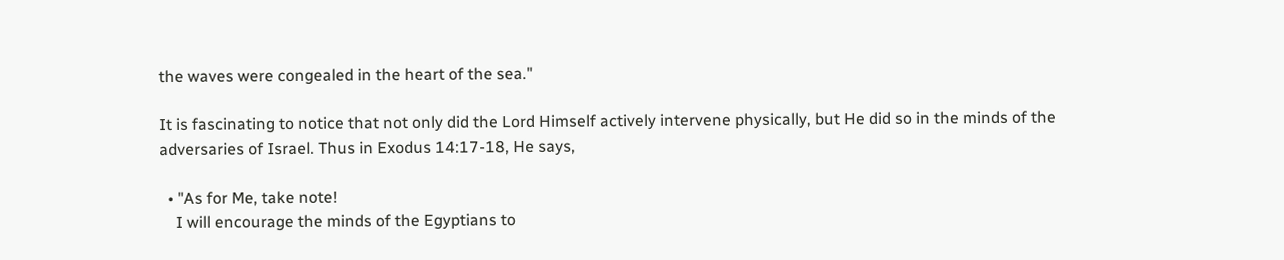the waves were congealed in the heart of the sea."

It is fascinating to notice that not only did the Lord Himself actively intervene physically, but He did so in the minds of the adversaries of Israel. Thus in Exodus 14:17-18, He says,

  • "As for Me, take note!
    I will encourage the minds of the Egyptians to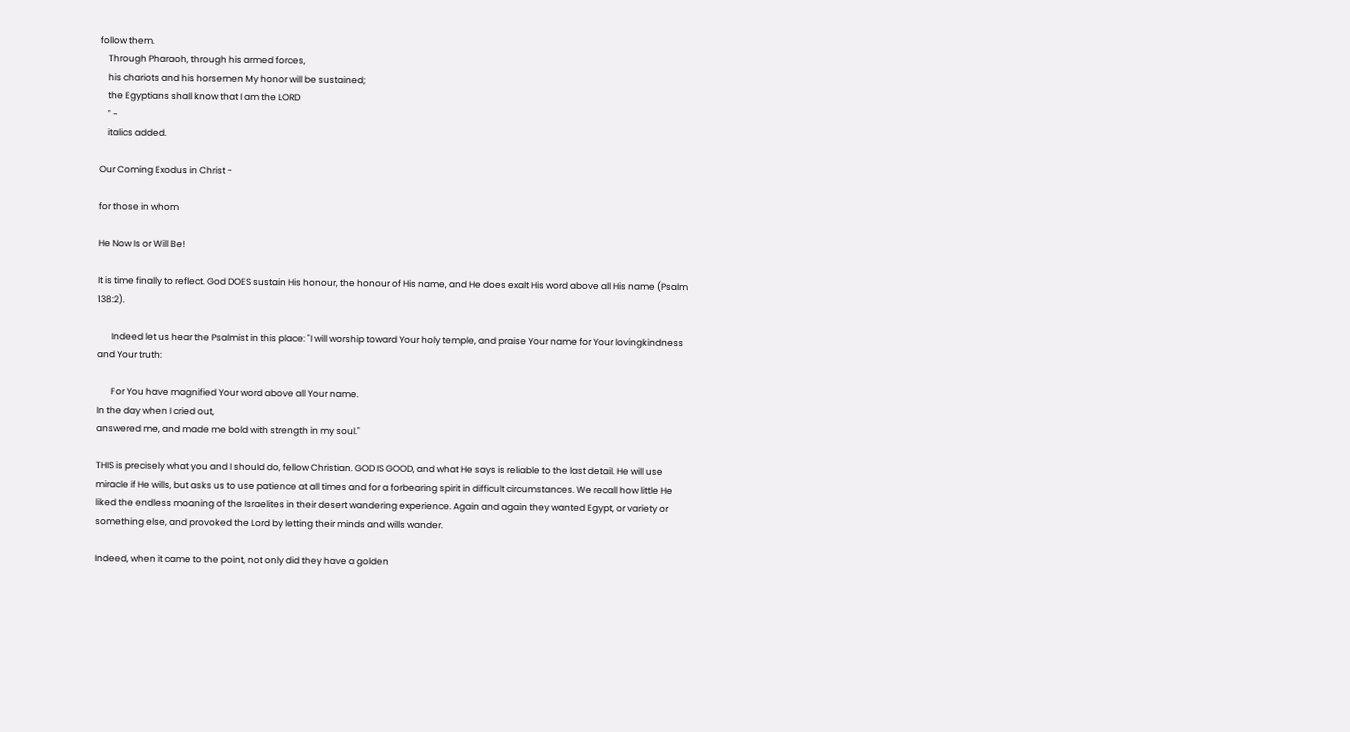follow them.
    Through Pharaoh, through his armed forces,
    his chariots and his horsemen My honor will be sustained;
    the Egyptians shall know that I am the LORD
    " -
    italics added.

Our Coming Exodus in Christ -

for those in whom

He Now Is or Will Be!

It is time finally to reflect. God DOES sustain His honour, the honour of His name, and He does exalt His word above all His name (Psalm 138:2).

       Indeed let us hear the Psalmist in this place: "I will worship toward Your holy temple, and praise Your name for Your lovingkindness and Your truth:

       For You have magnified Your word above all Your name.
In the day when I cried out,
answered me, and made me bold with strength in my soul."

THIS is precisely what you and I should do, fellow Christian. GOD IS GOOD, and what He says is reliable to the last detail. He will use miracle if He wills, but asks us to use patience at all times and for a forbearing spirit in difficult circumstances. We recall how little He liked the endless moaning of the Israelites in their desert wandering experience. Again and again they wanted Egypt, or variety or something else, and provoked the Lord by letting their minds and wills wander.

Indeed, when it came to the point, not only did they have a golden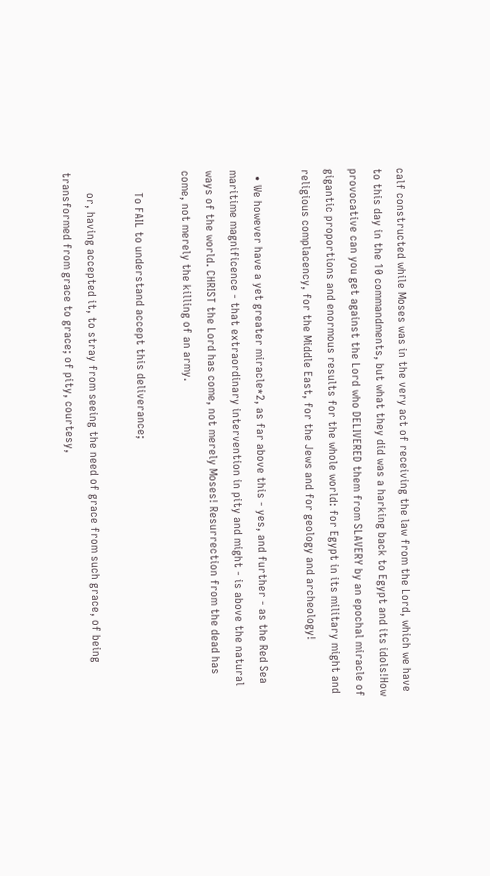calf constructed while Moses was in the very act of receiving the law from the Lord, which we have to this day in the 10 commandments, but what they did was a harking back to Egypt and its idols!How provocative can you get against the Lord who DELIVERED them from SLAVERY by an epochal miracle of gigantic proportions and enormous results for the whole world: for Egypt in its military might and religious complacency, for the Middle East, for the Jews and for geology and archeology!

  • We however have a yet greater miracle*2, as far above this - yes, and further - as the Red Sea maritime magnificence - that extraordinary intervention in pity and might - is above the natural ways of the world. CHRIST the Lord has come, not merely Moses! Resurrection from the dead has come, not merely the killing of an army.

       To FAIL to understand accept this deliverance;

       or, having accepted it, to stray from seeing the need of grace from such grace, of being transformed from grace to grace; of pity, courtesy,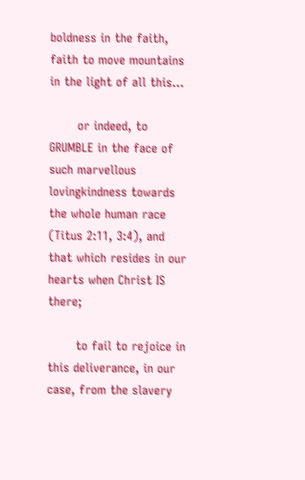boldness in the faith, faith to move mountains in the light of all this...

       or indeed, to GRUMBLE in the face of such marvellous lovingkindness towards the whole human race (Titus 2:11, 3:4), and that which resides in our hearts when Christ IS there;

       to fail to rejoice in this deliverance, in our case, from the slavery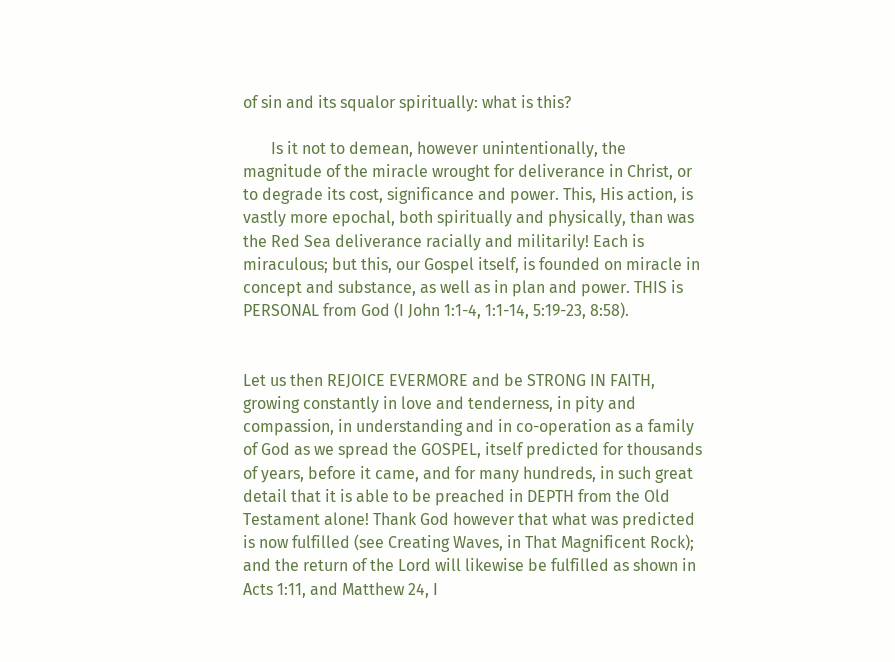of sin and its squalor spiritually: what is this?

       Is it not to demean, however unintentionally, the magnitude of the miracle wrought for deliverance in Christ, or to degrade its cost, significance and power. This, His action, is vastly more epochal, both spiritually and physically, than was the Red Sea deliverance racially and militarily! Each is miraculous; but this, our Gospel itself, is founded on miracle in concept and substance, as well as in plan and power. THIS is PERSONAL from God (I John 1:1-4, 1:1-14, 5:19-23, 8:58).


Let us then REJOICE EVERMORE and be STRONG IN FAITH, growing constantly in love and tenderness, in pity and compassion, in understanding and in co-operation as a family of God as we spread the GOSPEL, itself predicted for thousands of years, before it came, and for many hundreds, in such great detail that it is able to be preached in DEPTH from the Old Testament alone! Thank God however that what was predicted is now fulfilled (see Creating Waves, in That Magnificent Rock); and the return of the Lord will likewise be fulfilled as shown in Acts 1:11, and Matthew 24, I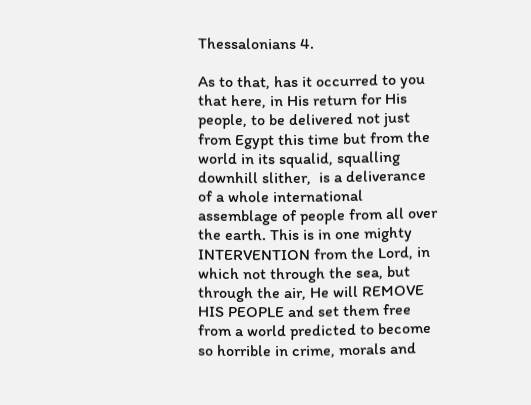Thessalonians 4.

As to that, has it occurred to you that here, in His return for His people, to be delivered not just from Egypt this time but from the world in its squalid, squalling downhill slither,  is a deliverance of a whole international assemblage of people from all over the earth. This is in one mighty INTERVENTION from the Lord, in which not through the sea, but through the air, He will REMOVE HIS PEOPLE and set them free from a world predicted to become so horrible in crime, morals and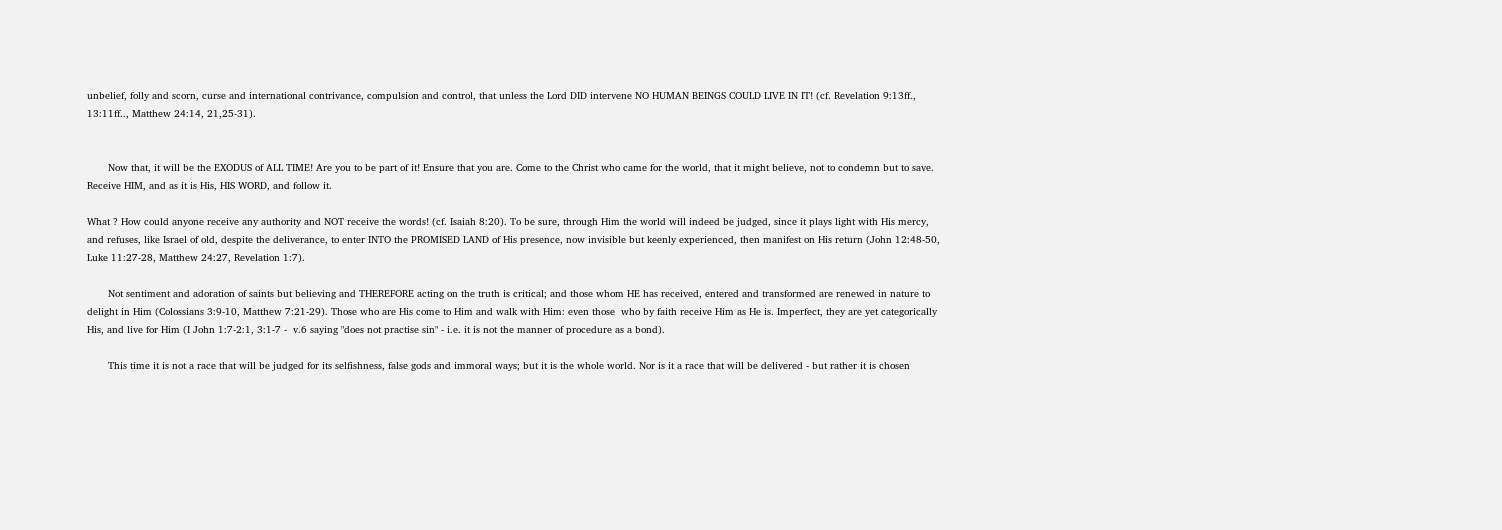unbelief, folly and scorn, curse and international contrivance, compulsion and control, that unless the Lord DID intervene NO HUMAN BEINGS COULD LIVE IN IT! (cf. Revelation 9:13ff., 13:11ff.., Matthew 24:14, 21,25-31).


       Now that, it will be the EXODUS of ALL TIME! Are you to be part of it! Ensure that you are. Come to the Christ who came for the world, that it might believe, not to condemn but to save. Receive HIM, and as it is His, HIS WORD, and follow it.

What ? How could anyone receive any authority and NOT receive the words! (cf. Isaiah 8:20). To be sure, through Him the world will indeed be judged, since it plays light with His mercy, and refuses, like Israel of old, despite the deliverance, to enter INTO the PROMISED LAND of His presence, now invisible but keenly experienced, then manifest on His return (John 12:48-50, Luke 11:27-28, Matthew 24:27, Revelation 1:7).

       Not sentiment and adoration of saints but believing and THEREFORE acting on the truth is critical; and those whom HE has received, entered and transformed are renewed in nature to delight in Him (Colossians 3:9-10, Matthew 7:21-29). Those who are His come to Him and walk with Him: even those  who by faith receive Him as He is. Imperfect, they are yet categorically His, and live for Him (I John 1:7-2:1, 3:1-7 -  v.6 saying "does not practise sin" - i.e. it is not the manner of procedure as a bond).

       This time it is not a race that will be judged for its selfishness, false gods and immoral ways; but it is the whole world. Nor is it a race that will be delivered - but rather it is chosen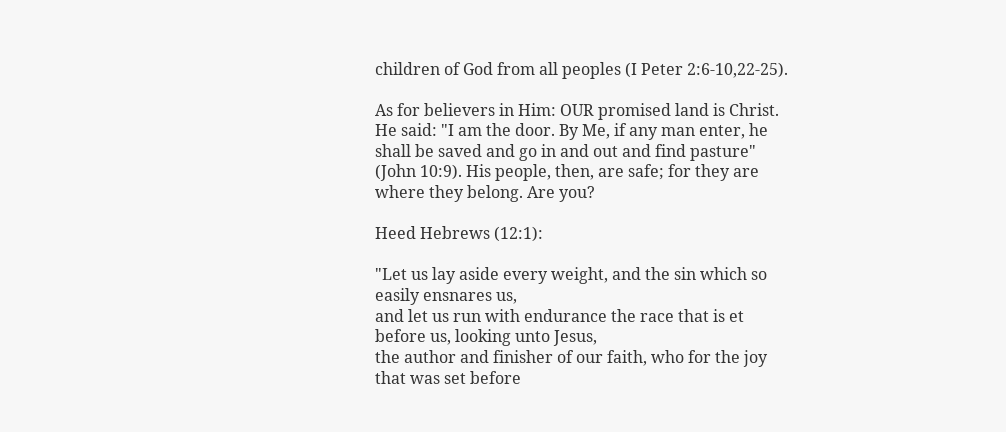children of God from all peoples (I Peter 2:6-10,22-25).

As for believers in Him: OUR promised land is Christ. He said: "I am the door. By Me, if any man enter, he shall be saved and go in and out and find pasture" (John 10:9). His people, then, are safe; for they are where they belong. Are you?

Heed Hebrews (12:1):

"Let us lay aside every weight, and the sin which so easily ensnares us,
and let us run with endurance the race that is et before us, looking unto Jesus,
the author and finisher of our faith, who for the joy that was set before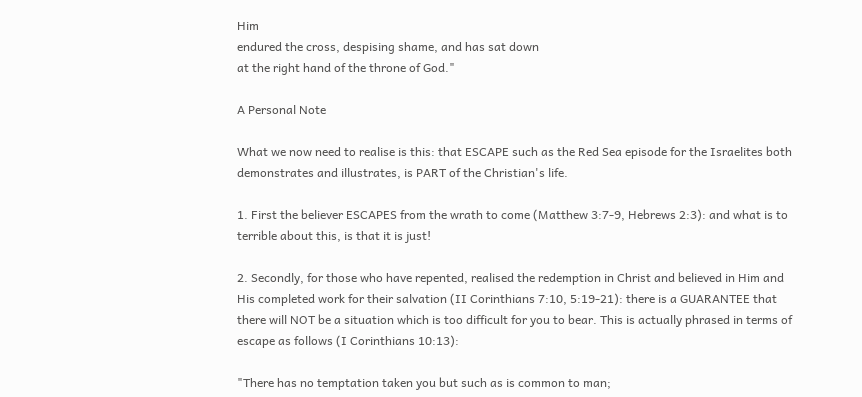Him
endured the cross, despising shame, and has sat down
at the right hand of the throne of God."

A Personal Note

What we now need to realise is this: that ESCAPE such as the Red Sea episode for the Israelites both demonstrates and illustrates, is PART of the Christian's life.

1. First the believer ESCAPES from the wrath to come (Matthew 3:7-9, Hebrews 2:3): and what is to terrible about this, is that it is just!

2. Secondly, for those who have repented, realised the redemption in Christ and believed in Him and His completed work for their salvation (II Corinthians 7:10, 5:19-21): there is a GUARANTEE that there will NOT be a situation which is too difficult for you to bear. This is actually phrased in terms of escape as follows (I Corinthians 10:13):

"There has no temptation taken you but such as is common to man;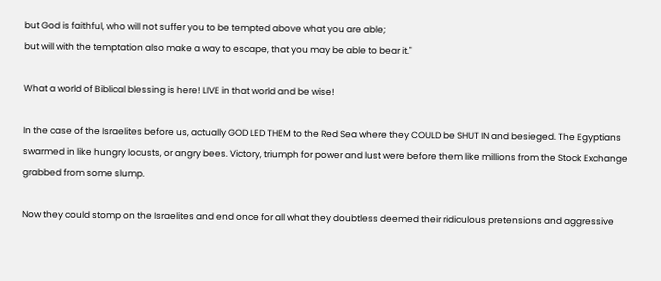but God is faithful, who will not suffer you to be tempted above what you are able;
but will with the temptation also make a way to escape, that you may be able to bear it."

What a world of Biblical blessing is here! LIVE in that world and be wise!

In the case of the Israelites before us, actually GOD LED THEM to the Red Sea where they COULD be SHUT IN and besieged. The Egyptians swarmed in like hungry locusts, or angry bees. Victory, triumph for power and lust were before them like millions from the Stock Exchange grabbed from some slump.

Now they could stomp on the Israelites and end once for all what they doubtless deemed their ridiculous pretensions and aggressive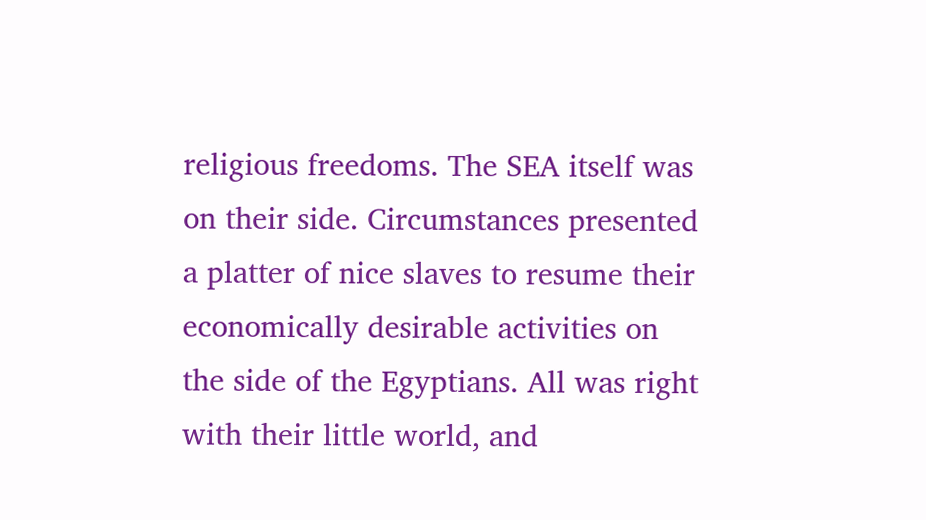religious freedoms. The SEA itself was on their side. Circumstances presented a platter of nice slaves to resume their economically desirable activities on the side of the Egyptians. All was right with their little world, and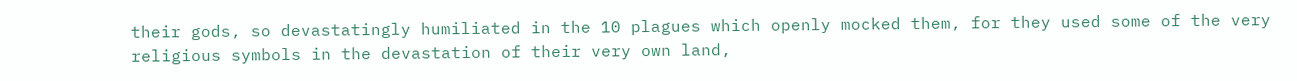their gods, so devastatingly humiliated in the 10 plagues which openly mocked them, for they used some of the very religious symbols in the devastation of their very own land,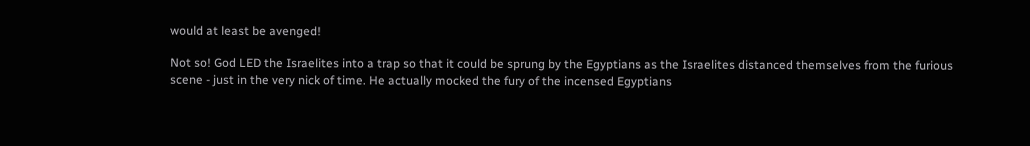would at least be avenged!

Not so! God LED the Israelites into a trap so that it could be sprung by the Egyptians as the Israelites distanced themselves from the furious scene - just in the very nick of time. He actually mocked the fury of the incensed Egyptians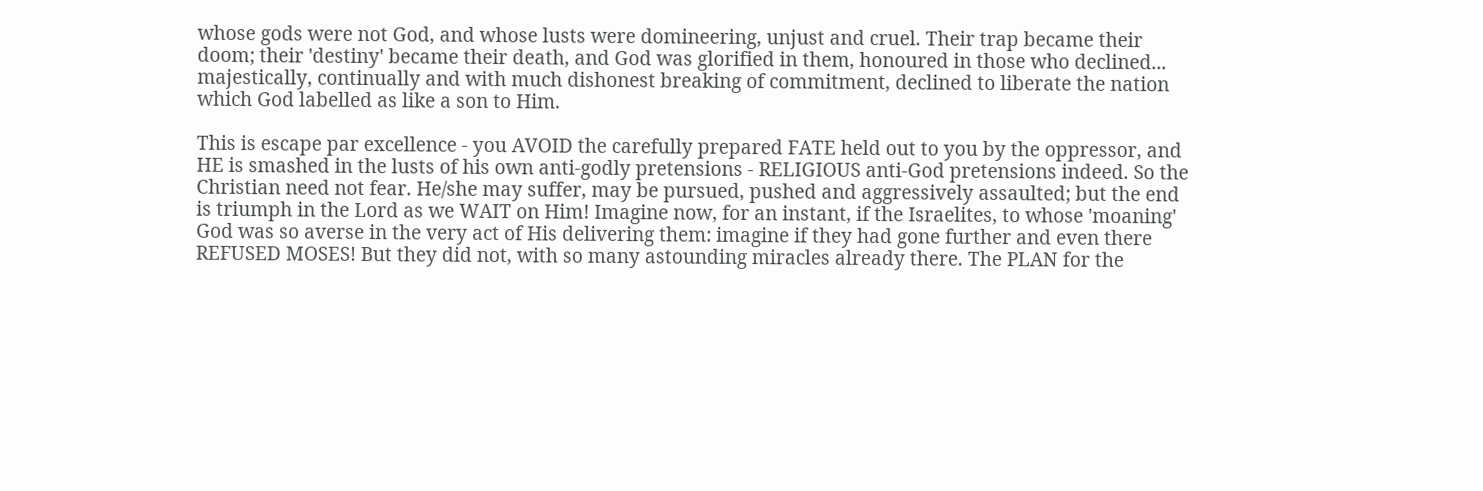whose gods were not God, and whose lusts were domineering, unjust and cruel. Their trap became their doom; their 'destiny' became their death, and God was glorified in them, honoured in those who declined... majestically, continually and with much dishonest breaking of commitment, declined to liberate the nation which God labelled as like a son to Him.

This is escape par excellence - you AVOID the carefully prepared FATE held out to you by the oppressor, and HE is smashed in the lusts of his own anti-godly pretensions - RELIGIOUS anti-God pretensions indeed. So the Christian need not fear. He/she may suffer, may be pursued, pushed and aggressively assaulted; but the end is triumph in the Lord as we WAIT on Him! Imagine now, for an instant, if the Israelites, to whose 'moaning' God was so averse in the very act of His delivering them: imagine if they had gone further and even there REFUSED MOSES! But they did not, with so many astounding miracles already there. The PLAN for the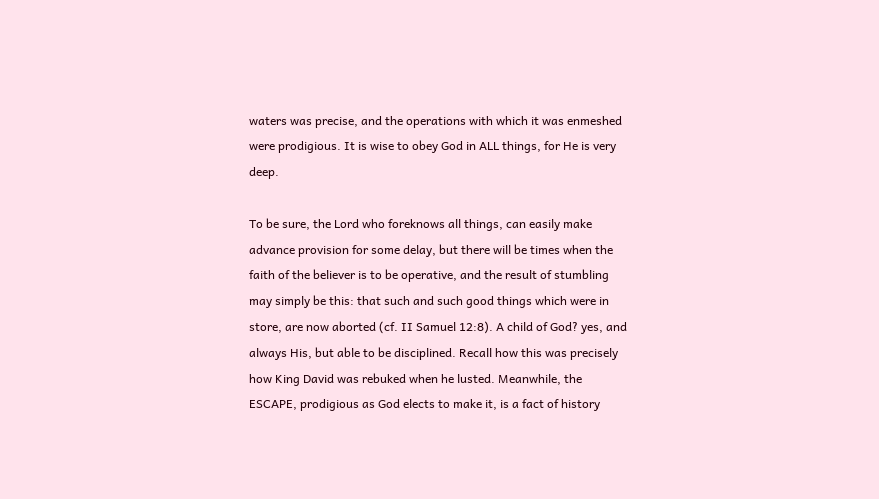waters was precise, and the operations with which it was enmeshed were prodigious. It is wise to obey God in ALL things, for He is very deep.

To be sure, the Lord who foreknows all things, can easily make advance provision for some delay, but there will be times when the faith of the believer is to be operative, and the result of stumbling may simply be this: that such and such good things which were in store, are now aborted (cf. II Samuel 12:8). A child of God? yes, and always His, but able to be disciplined. Recall how this was precisely how King David was rebuked when he lusted. Meanwhile, the ESCAPE, prodigious as God elects to make it, is a fact of history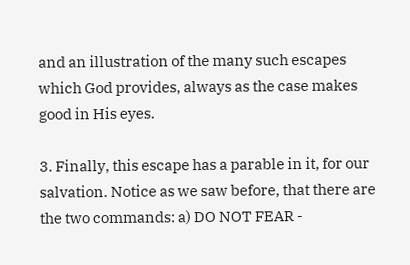and an illustration of the many such escapes which God provides, always as the case makes good in His eyes.

3. Finally, this escape has a parable in it, for our salvation. Notice as we saw before, that there are the two commands: a) DO NOT FEAR -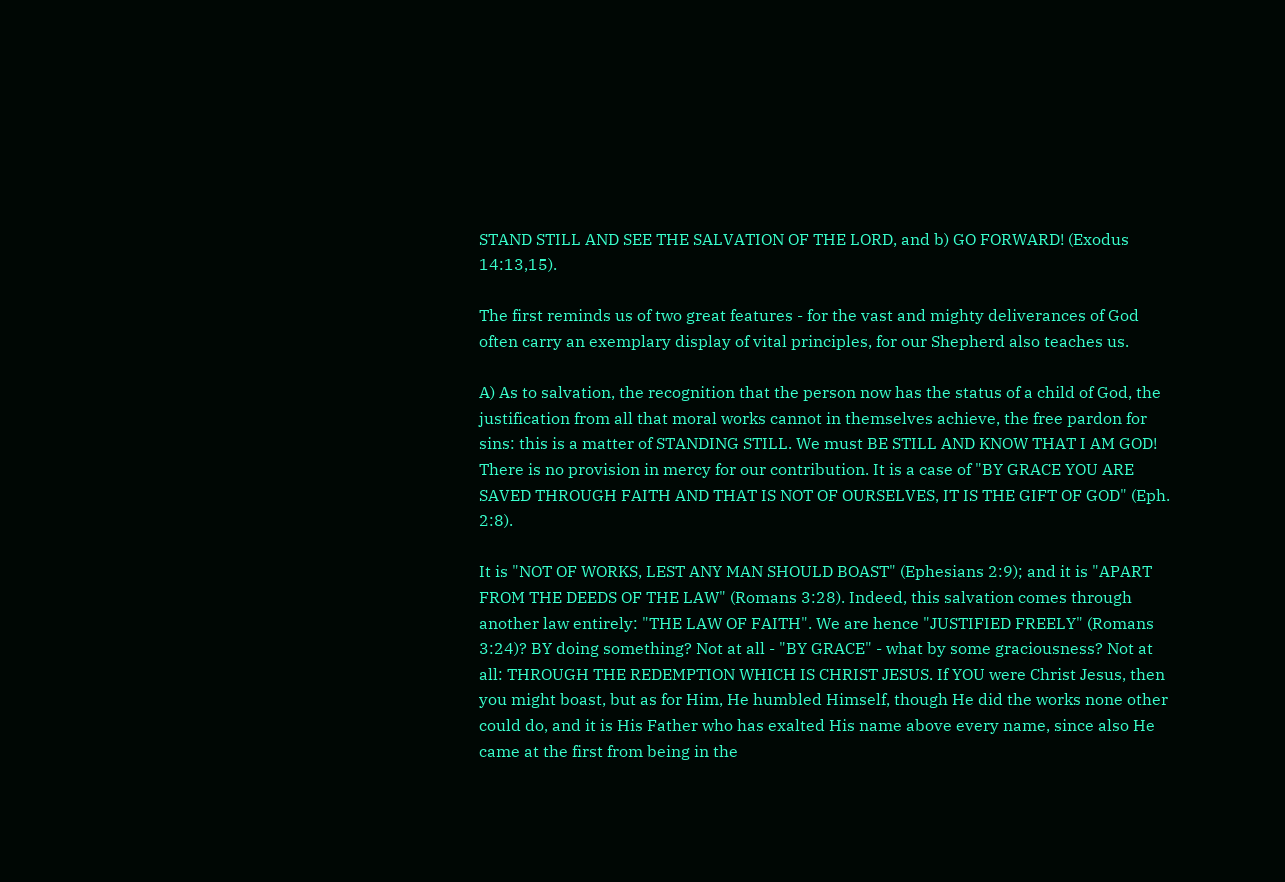STAND STILL AND SEE THE SALVATION OF THE LORD, and b) GO FORWARD! (Exodus 14:13,15).

The first reminds us of two great features - for the vast and mighty deliverances of God often carry an exemplary display of vital principles, for our Shepherd also teaches us.

A) As to salvation, the recognition that the person now has the status of a child of God, the justification from all that moral works cannot in themselves achieve, the free pardon for sins: this is a matter of STANDING STILL. We must BE STILL AND KNOW THAT I AM GOD! There is no provision in mercy for our contribution. It is a case of "BY GRACE YOU ARE SAVED THROUGH FAITH AND THAT IS NOT OF OURSELVES, IT IS THE GIFT OF GOD" (Eph. 2:8).

It is "NOT OF WORKS, LEST ANY MAN SHOULD BOAST" (Ephesians 2:9); and it is "APART FROM THE DEEDS OF THE LAW" (Romans 3:28). Indeed, this salvation comes through another law entirely: "THE LAW OF FAITH". We are hence "JUSTIFIED FREELY" (Romans 3:24)? BY doing something? Not at all - "BY GRACE" - what by some graciousness? Not at all: THROUGH THE REDEMPTION WHICH IS CHRIST JESUS. If YOU were Christ Jesus, then you might boast, but as for Him, He humbled Himself, though He did the works none other could do, and it is His Father who has exalted His name above every name, since also He came at the first from being in the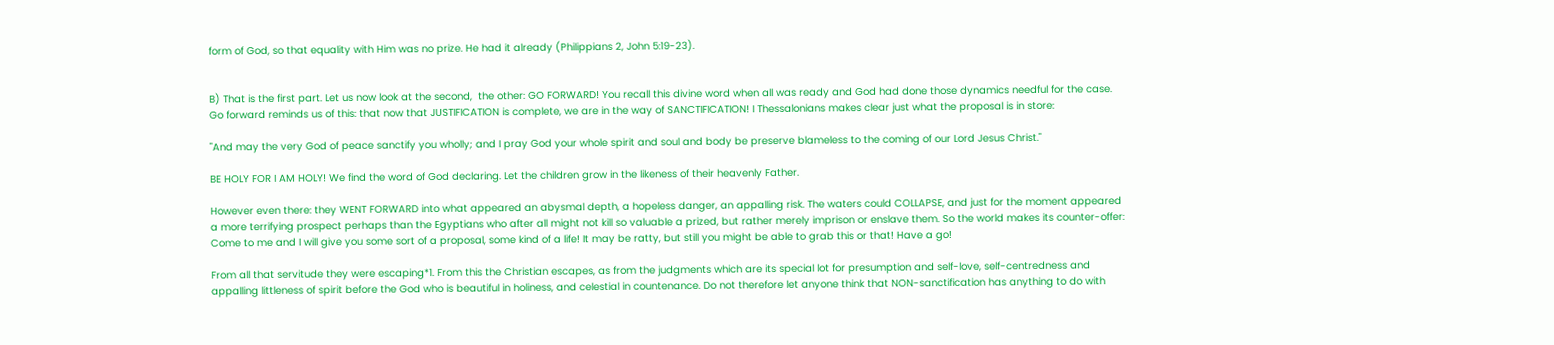form of God, so that equality with Him was no prize. He had it already (Philippians 2, John 5:19-23).


B) That is the first part. Let us now look at the second,  the other: GO FORWARD! You recall this divine word when all was ready and God had done those dynamics needful for the case. Go forward reminds us of this: that now that JUSTIFICATION is complete, we are in the way of SANCTIFICATION! I Thessalonians makes clear just what the proposal is in store:

"And may the very God of peace sanctify you wholly; and I pray God your whole spirit and soul and body be preserve blameless to the coming of our Lord Jesus Christ."

BE HOLY FOR I AM HOLY! We find the word of God declaring. Let the children grow in the likeness of their heavenly Father.

However even there: they WENT FORWARD into what appeared an abysmal depth, a hopeless danger, an appalling risk. The waters could COLLAPSE, and just for the moment appeared a more terrifying prospect perhaps than the Egyptians who after all might not kill so valuable a prized, but rather merely imprison or enslave them. So the world makes its counter-offer: Come to me and I will give you some sort of a proposal, some kind of a life! It may be ratty, but still you might be able to grab this or that! Have a go!

From all that servitude they were escaping*1. From this the Christian escapes, as from the judgments which are its special lot for presumption and self-love, self-centredness and appalling littleness of spirit before the God who is beautiful in holiness, and celestial in countenance. Do not therefore let anyone think that NON-sanctification has anything to do with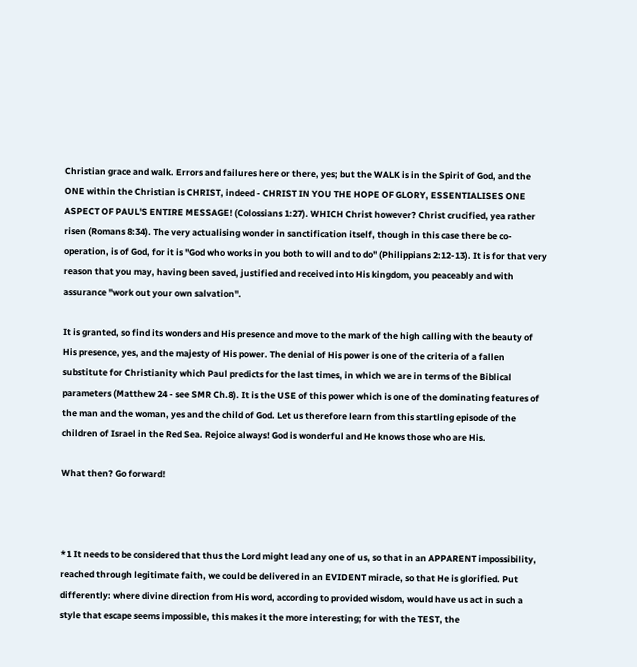Christian grace and walk. Errors and failures here or there, yes; but the WALK is in the Spirit of God, and the ONE within the Christian is CHRIST, indeed - CHRIST IN YOU THE HOPE OF GLORY, ESSENTIALISES ONE ASPECT OF PAUL'S ENTIRE MESSAGE! (Colossians 1:27). WHICH Christ however? Christ crucified, yea rather risen (Romans 8:34). The very actualising wonder in sanctification itself, though in this case there be co-operation, is of God, for it is "God who works in you both to will and to do" (Philippians 2:12-13). It is for that very reason that you may, having been saved, justified and received into His kingdom, you peaceably and with assurance "work out your own salvation".

It is granted, so find its wonders and His presence and move to the mark of the high calling with the beauty of His presence, yes, and the majesty of His power. The denial of His power is one of the criteria of a fallen substitute for Christianity which Paul predicts for the last times, in which we are in terms of the Biblical parameters (Matthew 24 - see SMR Ch.8). It is the USE of this power which is one of the dominating features of the man and the woman, yes and the child of God. Let us therefore learn from this startling episode of the children of Israel in the Red Sea. Rejoice always! God is wonderful and He knows those who are His.

What then? Go forward!



*1 It needs to be considered that thus the Lord might lead any one of us, so that in an APPARENT impossibility, reached through legitimate faith, we could be delivered in an EVIDENT miracle, so that He is glorified. Put differently: where divine direction from His word, according to provided wisdom, would have us act in such a style that escape seems impossible, this makes it the more interesting; for with the TEST, the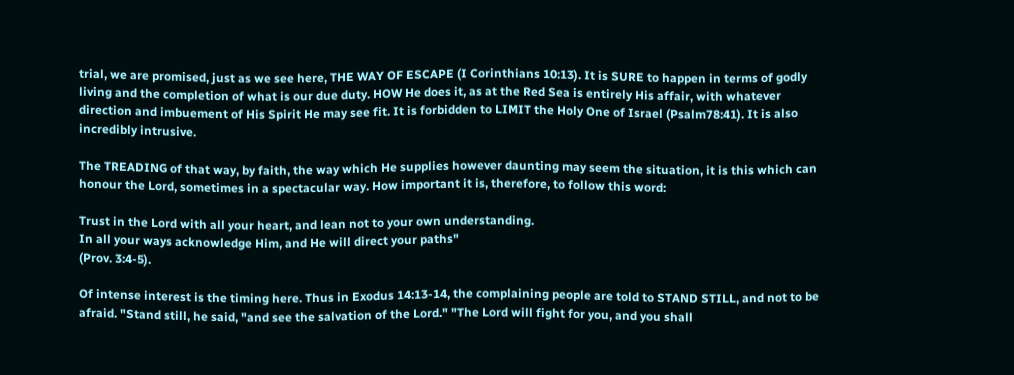trial, we are promised, just as we see here, THE WAY OF ESCAPE (I Corinthians 10:13). It is SURE to happen in terms of godly living and the completion of what is our due duty. HOW He does it, as at the Red Sea is entirely His affair, with whatever direction and imbuement of His Spirit He may see fit. It is forbidden to LIMIT the Holy One of Israel (Psalm78:41). It is also incredibly intrusive.

The TREADING of that way, by faith, the way which He supplies however daunting may seem the situation, it is this which can honour the Lord, sometimes in a spectacular way. How important it is, therefore, to follow this word:

Trust in the Lord with all your heart, and lean not to your own understanding.
In all your ways acknowledge Him, and He will direct your paths"
(Prov. 3:4-5).

Of intense interest is the timing here. Thus in Exodus 14:13-14, the complaining people are told to STAND STILL, and not to be afraid. "Stand still, he said, "and see the salvation of the Lord." "The Lord will fight for you, and you shall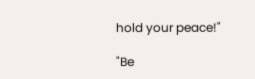hold your peace!"

"Be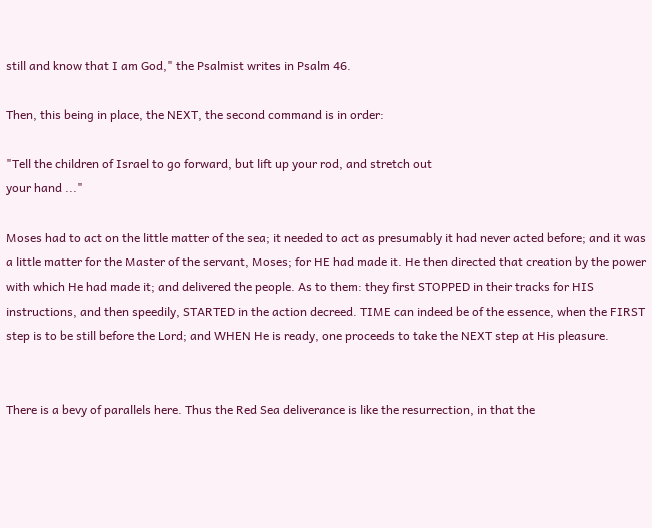still and know that I am God," the Psalmist writes in Psalm 46.

Then, this being in place, the NEXT, the second command is in order:

"Tell the children of Israel to go forward, but lift up your rod, and stretch out
your hand ..."

Moses had to act on the little matter of the sea; it needed to act as presumably it had never acted before; and it was a little matter for the Master of the servant, Moses; for HE had made it. He then directed that creation by the power with which He had made it; and delivered the people. As to them: they first STOPPED in their tracks for HIS instructions, and then speedily, STARTED in the action decreed. TIME can indeed be of the essence, when the FIRST step is to be still before the Lord; and WHEN He is ready, one proceeds to take the NEXT step at His pleasure.


There is a bevy of parallels here. Thus the Red Sea deliverance is like the resurrection, in that the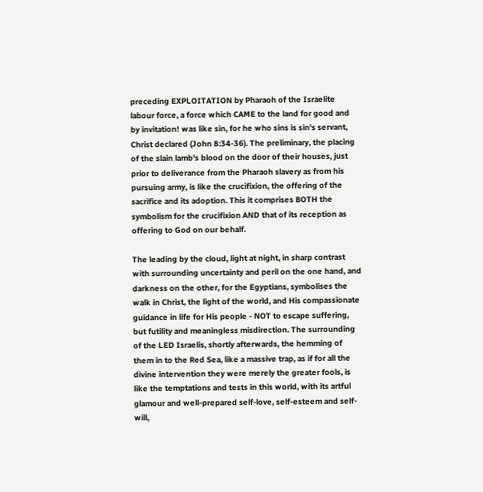preceding EXPLOITATION by Pharaoh of the Israelite labour force, a force which CAME to the land for good and by invitation! was like sin, for he who sins is sin's servant, Christ declared (John 8:34-36). The preliminary, the placing of the slain lamb's blood on the door of their houses, just prior to deliverance from the Pharaoh slavery as from his pursuing army, is like the crucifixion, the offering of the sacrifice and its adoption. This it comprises BOTH the symbolism for the crucifixion AND that of its reception as offering to God on our behalf.

The leading by the cloud, light at night, in sharp contrast with surrounding uncertainty and peril on the one hand, and darkness on the other, for the Egyptians, symbolises the walk in Christ, the light of the world, and His compassionate guidance in life for His people - NOT to escape suffering, but futility and meaningless misdirection. The surrounding of the LED Israelis, shortly afterwards, the hemming of them in to the Red Sea, like a massive trap, as if for all the divine intervention they were merely the greater fools, is like the temptations and tests in this world, with its artful glamour and well-prepared self-love, self-esteem and self-will,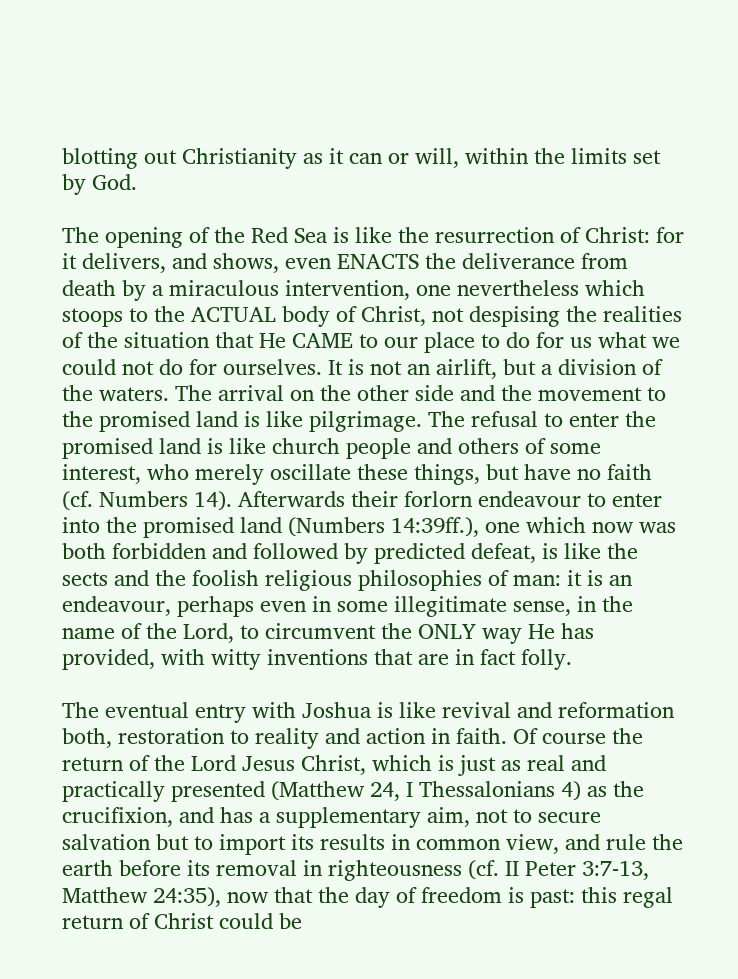blotting out Christianity as it can or will, within the limits set by God.

The opening of the Red Sea is like the resurrection of Christ: for it delivers, and shows, even ENACTS the deliverance from death by a miraculous intervention, one nevertheless which stoops to the ACTUAL body of Christ, not despising the realities of the situation that He CAME to our place to do for us what we could not do for ourselves. It is not an airlift, but a division of the waters. The arrival on the other side and the movement to the promised land is like pilgrimage. The refusal to enter the promised land is like church people and others of some interest, who merely oscillate these things, but have no faith (cf. Numbers 14). Afterwards their forlorn endeavour to enter into the promised land (Numbers 14:39ff.), one which now was both forbidden and followed by predicted defeat, is like the sects and the foolish religious philosophies of man: it is an endeavour, perhaps even in some illegitimate sense, in the name of the Lord, to circumvent the ONLY way He has provided, with witty inventions that are in fact folly.

The eventual entry with Joshua is like revival and reformation both, restoration to reality and action in faith. Of course the return of the Lord Jesus Christ, which is just as real and practically presented (Matthew 24, I Thessalonians 4) as the crucifixion, and has a supplementary aim, not to secure salvation but to import its results in common view, and rule the earth before its removal in righteousness (cf. II Peter 3:7-13, Matthew 24:35), now that the day of freedom is past: this regal return of Christ could be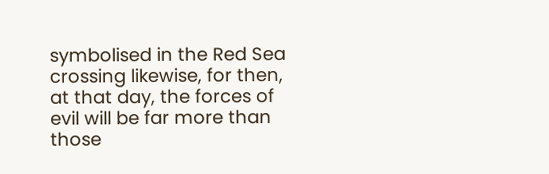symbolised in the Red Sea crossing likewise, for then, at that day, the forces of evil will be far more than those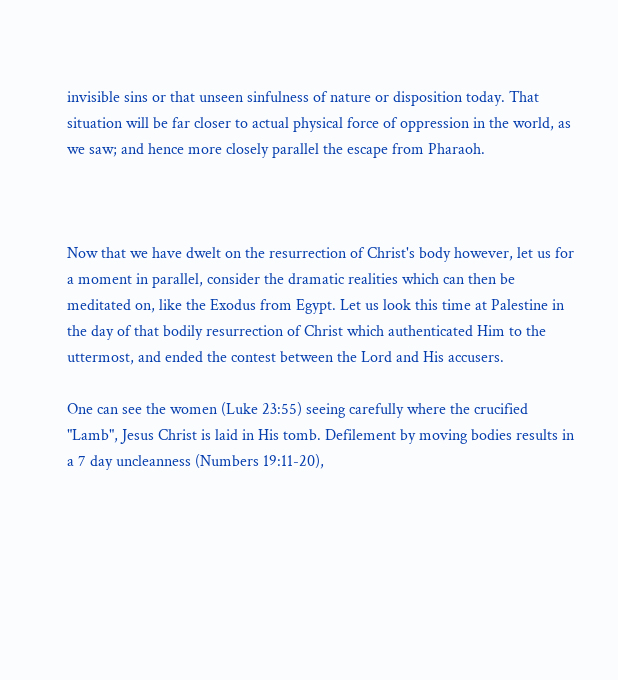invisible sins or that unseen sinfulness of nature or disposition today. That situation will be far closer to actual physical force of oppression in the world, as we saw; and hence more closely parallel the escape from Pharaoh.



Now that we have dwelt on the resurrection of Christ's body however, let us for a moment in parallel, consider the dramatic realities which can then be meditated on, like the Exodus from Egypt. Let us look this time at Palestine in the day of that bodily resurrection of Christ which authenticated Him to the uttermost, and ended the contest between the Lord and His accusers.

One can see the women (Luke 23:55) seeing carefully where the crucified "Lamb", Jesus Christ is laid in His tomb. Defilement by moving bodies results in a 7 day uncleanness (Numbers 19:11-20),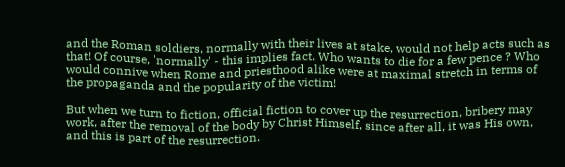and the Roman soldiers, normally with their lives at stake, would not help acts such as that! Of course, 'normally' - this implies fact. Who wants to die for a few pence ? Who would connive when Rome and priesthood alike were at maximal stretch in terms of the propaganda and the popularity of the victim!

But when we turn to fiction, official fiction to cover up the resurrection, bribery may work, after the removal of the body by Christ Himself, since after all, it was His own, and this is part of the resurrection.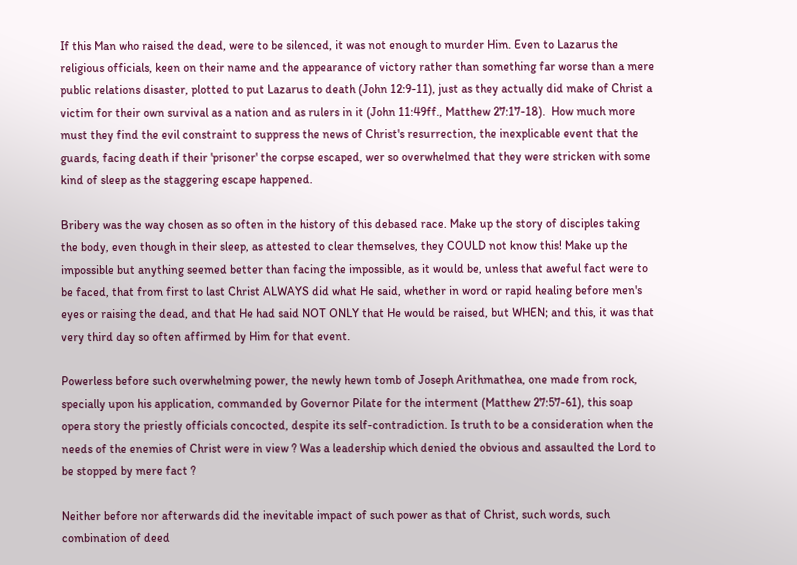If this Man who raised the dead, were to be silenced, it was not enough to murder Him. Even to Lazarus the religious officials, keen on their name and the appearance of victory rather than something far worse than a mere public relations disaster, plotted to put Lazarus to death (John 12:9-11), just as they actually did make of Christ a victim for their own survival as a nation and as rulers in it (John 11:49ff., Matthew 27:17-18).  How much more must they find the evil constraint to suppress the news of Christ's resurrection, the inexplicable event that the guards, facing death if their 'prisoner' the corpse escaped, wer so overwhelmed that they were stricken with some kind of sleep as the staggering escape happened.

Bribery was the way chosen as so often in the history of this debased race. Make up the story of disciples taking the body, even though in their sleep, as attested to clear themselves, they COULD not know this! Make up the impossible but anything seemed better than facing the impossible, as it would be, unless that aweful fact were to be faced, that from first to last Christ ALWAYS did what He said, whether in word or rapid healing before men's eyes or raising the dead, and that He had said NOT ONLY that He would be raised, but WHEN; and this, it was that very third day so often affirmed by Him for that event.

Powerless before such overwhelming power, the newly hewn tomb of Joseph Arithmathea, one made from rock,  specially upon his application, commanded by Governor Pilate for the interment (Matthew 27:57-61), this soap opera story the priestly officials concocted, despite its self-contradiction. Is truth to be a consideration when the needs of the enemies of Christ were in view ? Was a leadership which denied the obvious and assaulted the Lord to be stopped by mere fact ?

Neither before nor afterwards did the inevitable impact of such power as that of Christ, such words, such combination of deed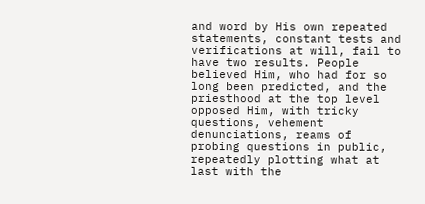and word by His own repeated statements, constant tests and verifications at will, fail to have two results. People believed Him, who had for so long been predicted, and the priesthood at the top level opposed Him, with tricky questions, vehement denunciations, reams of probing questions in public, repeatedly plotting what at last with the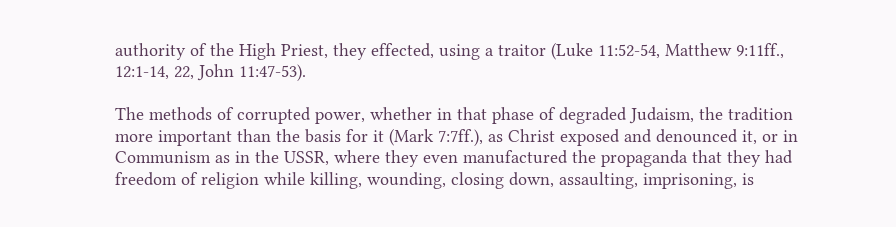authority of the High Priest, they effected, using a traitor (Luke 11:52-54, Matthew 9:11ff., 12:1-14, 22, John 11:47-53).

The methods of corrupted power, whether in that phase of degraded Judaism, the tradition more important than the basis for it (Mark 7:7ff.), as Christ exposed and denounced it, or in Communism as in the USSR, where they even manufactured the propaganda that they had freedom of religion while killing, wounding, closing down, assaulting, imprisoning, is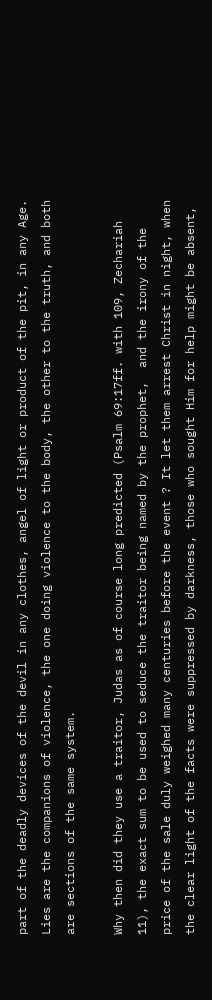part of the deadly devices of the devil in any clothes, angel of light or product of the pit, in any Age. Lies are the companions of violence, the one doing violence to the body, the other to the truth, and both are sections of the same system.

Why then did they use a traitor, Judas as of course long predicted (Psalm 69:17ff. with 109, Zechariah 11), the exact sum to be used to seduce the traitor being named by the prophet,  and the irony of the price of the sale duly weighed many centuries before the event ? It let them arrest Christ in night, when the clear light of the facts were suppressed by darkness, those who sought Him for help might be absent,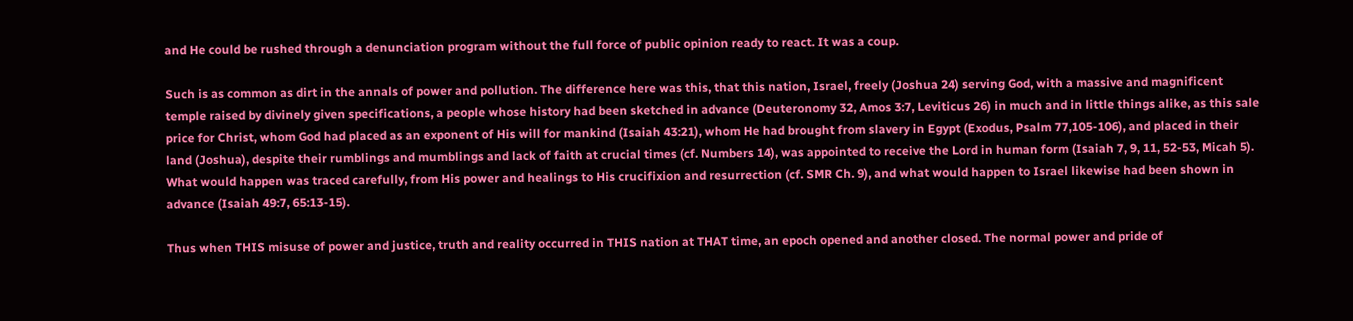and He could be rushed through a denunciation program without the full force of public opinion ready to react. It was a coup.

Such is as common as dirt in the annals of power and pollution. The difference here was this, that this nation, Israel, freely (Joshua 24) serving God, with a massive and magnificent temple raised by divinely given specifications, a people whose history had been sketched in advance (Deuteronomy 32, Amos 3:7, Leviticus 26) in much and in little things alike, as this sale price for Christ, whom God had placed as an exponent of His will for mankind (Isaiah 43:21), whom He had brought from slavery in Egypt (Exodus, Psalm 77,105-106), and placed in their land (Joshua), despite their rumblings and mumblings and lack of faith at crucial times (cf. Numbers 14), was appointed to receive the Lord in human form (Isaiah 7, 9, 11, 52-53, Micah 5). What would happen was traced carefully, from His power and healings to His crucifixion and resurrection (cf. SMR Ch. 9), and what would happen to Israel likewise had been shown in advance (Isaiah 49:7, 65:13-15).

Thus when THIS misuse of power and justice, truth and reality occurred in THIS nation at THAT time, an epoch opened and another closed. The normal power and pride of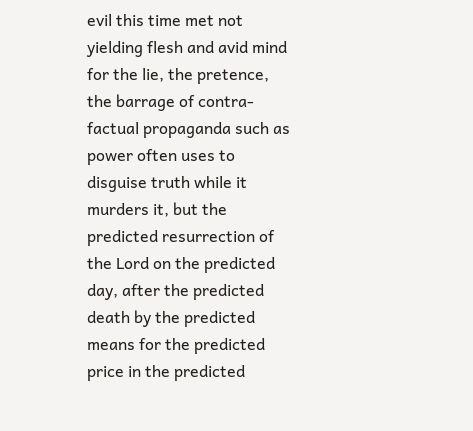evil this time met not yielding flesh and avid mind for the lie, the pretence, the barrage of contra-factual propaganda such as power often uses to disguise truth while it murders it, but the predicted resurrection of the Lord on the predicted day, after the predicted death by the predicted means for the predicted price in the predicted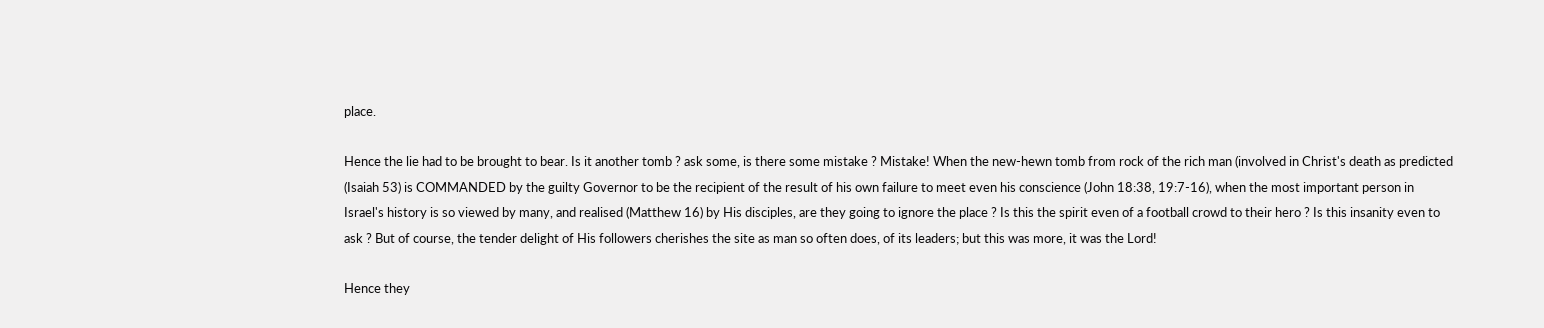place.

Hence the lie had to be brought to bear. Is it another tomb ? ask some, is there some mistake ? Mistake! When the new-hewn tomb from rock of the rich man (involved in Christ's death as predicted (Isaiah 53) is COMMANDED by the guilty Governor to be the recipient of the result of his own failure to meet even his conscience (John 18:38, 19:7-16), when the most important person in Israel's history is so viewed by many, and realised (Matthew 16) by His disciples, are they going to ignore the place ? Is this the spirit even of a football crowd to their hero ? Is this insanity even to ask ? But of course, the tender delight of His followers cherishes the site as man so often does, of its leaders; but this was more, it was the Lord!

Hence they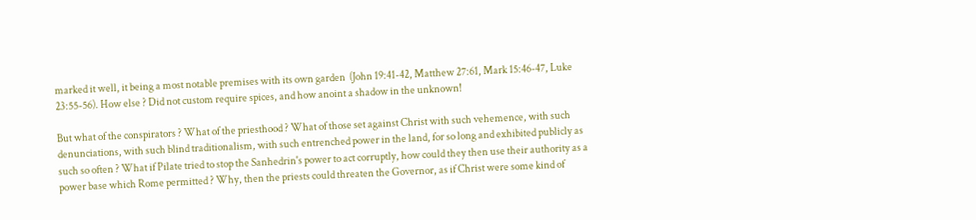marked it well, it being a most notable premises with its own garden  (John 19:41-42, Matthew 27:61, Mark 15:46-47, Luke 23:55-56). How else ? Did not custom require spices, and how anoint a shadow in the unknown!

But what of the conspirators ? What of the priesthood ? What of those set against Christ with such vehemence, with such denunciations, with such blind traditionalism, with such entrenched power in the land, for so long and exhibited publicly as such so often ? What if Pilate tried to stop the Sanhedrin's power to act corruptly, how could they then use their authority as a power base which Rome permitted ? Why, then the priests could threaten the Governor, as if Christ were some kind of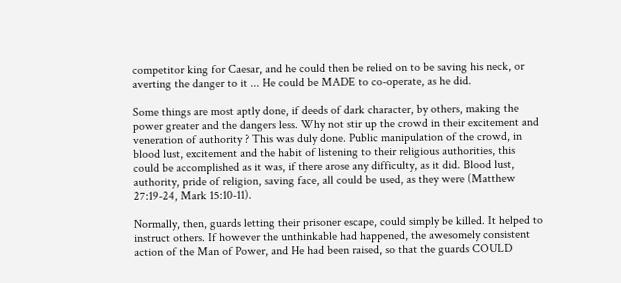competitor king for Caesar, and he could then be relied on to be saving his neck, or averting the danger to it ... He could be MADE to co-operate, as he did.

Some things are most aptly done, if deeds of dark character, by others, making the power greater and the dangers less. Why not stir up the crowd in their excitement and veneration of authority ? This was duly done. Public manipulation of the crowd, in blood lust, excitement and the habit of listening to their religious authorities, this could be accomplished as it was, if there arose any difficulty, as it did. Blood lust, authority, pride of religion, saving face, all could be used, as they were (Matthew 27:19-24, Mark 15:10-11).

Normally, then, guards letting their prisoner escape, could simply be killed. It helped to instruct others. If however the unthinkable had happened, the awesomely consistent action of the Man of Power, and He had been raised, so that the guards COULD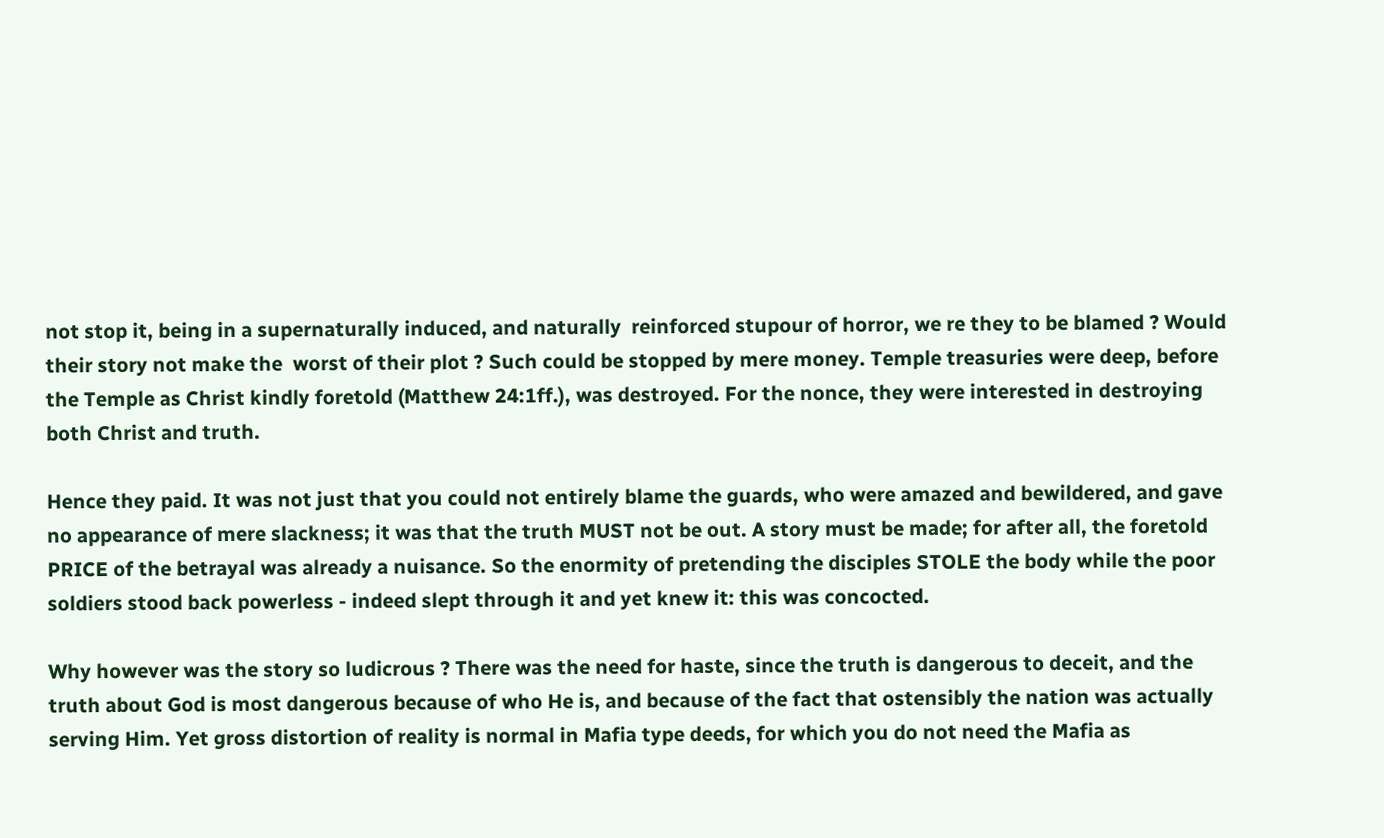not stop it, being in a supernaturally induced, and naturally  reinforced stupour of horror, we re they to be blamed ? Would their story not make the  worst of their plot ? Such could be stopped by mere money. Temple treasuries were deep, before the Temple as Christ kindly foretold (Matthew 24:1ff.), was destroyed. For the nonce, they were interested in destroying both Christ and truth.

Hence they paid. It was not just that you could not entirely blame the guards, who were amazed and bewildered, and gave no appearance of mere slackness; it was that the truth MUST not be out. A story must be made; for after all, the foretold PRICE of the betrayal was already a nuisance. So the enormity of pretending the disciples STOLE the body while the poor soldiers stood back powerless - indeed slept through it and yet knew it: this was concocted.

Why however was the story so ludicrous ? There was the need for haste, since the truth is dangerous to deceit, and the truth about God is most dangerous because of who He is, and because of the fact that ostensibly the nation was actually serving Him. Yet gross distortion of reality is normal in Mafia type deeds, for which you do not need the Mafia as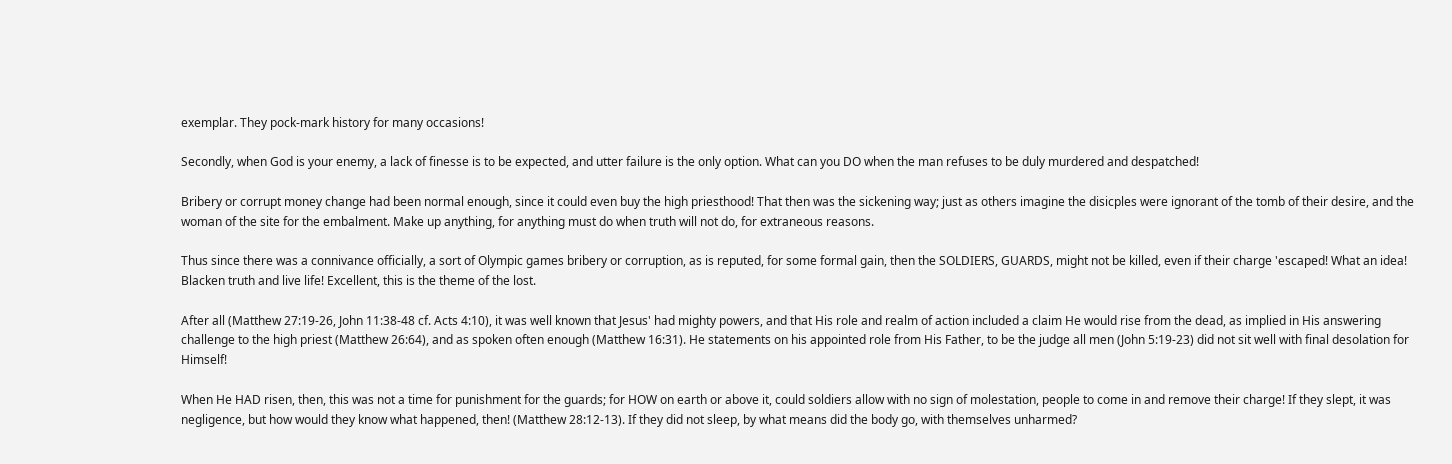exemplar. They pock-mark history for many occasions!

Secondly, when God is your enemy, a lack of finesse is to be expected, and utter failure is the only option. What can you DO when the man refuses to be duly murdered and despatched!

Bribery or corrupt money change had been normal enough, since it could even buy the high priesthood! That then was the sickening way; just as others imagine the disicples were ignorant of the tomb of their desire, and the woman of the site for the embalment. Make up anything, for anything must do when truth will not do, for extraneous reasons.

Thus since there was a connivance officially, a sort of Olympic games bribery or corruption, as is reputed, for some formal gain, then the SOLDIERS, GUARDS, might not be killed, even if their charge 'escaped! What an idea! Blacken truth and live life! Excellent, this is the theme of the lost.

After all (Matthew 27:19-26, John 11:38-48 cf. Acts 4:10), it was well known that Jesus' had mighty powers, and that His role and realm of action included a claim He would rise from the dead, as implied in His answering challenge to the high priest (Matthew 26:64), and as spoken often enough (Matthew 16:31). He statements on his appointed role from His Father, to be the judge all men (John 5:19-23) did not sit well with final desolation for Himself!

When He HAD risen, then, this was not a time for punishment for the guards; for HOW on earth or above it, could soldiers allow with no sign of molestation, people to come in and remove their charge! If they slept, it was negligence, but how would they know what happened, then! (Matthew 28:12-13). If they did not sleep, by what means did the body go, with themselves unharmed?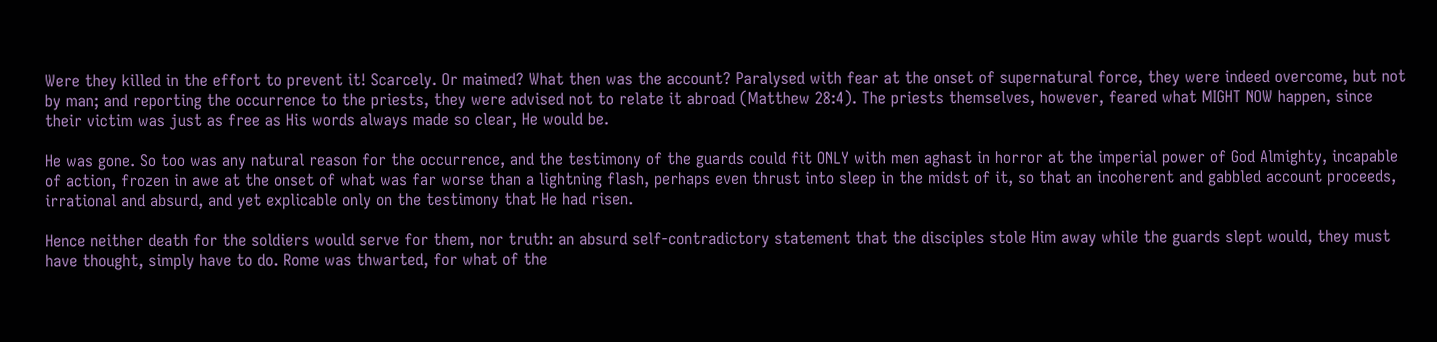Were they killed in the effort to prevent it! Scarcely. Or maimed? What then was the account? Paralysed with fear at the onset of supernatural force, they were indeed overcome, but not by man; and reporting the occurrence to the priests, they were advised not to relate it abroad (Matthew 28:4). The priests themselves, however, feared what MIGHT NOW happen, since their victim was just as free as His words always made so clear, He would be.

He was gone. So too was any natural reason for the occurrence, and the testimony of the guards could fit ONLY with men aghast in horror at the imperial power of God Almighty, incapable of action, frozen in awe at the onset of what was far worse than a lightning flash, perhaps even thrust into sleep in the midst of it, so that an incoherent and gabbled account proceeds, irrational and absurd, and yet explicable only on the testimony that He had risen.

Hence neither death for the soldiers would serve for them, nor truth: an absurd self-contradictory statement that the disciples stole Him away while the guards slept would, they must have thought, simply have to do. Rome was thwarted, for what of the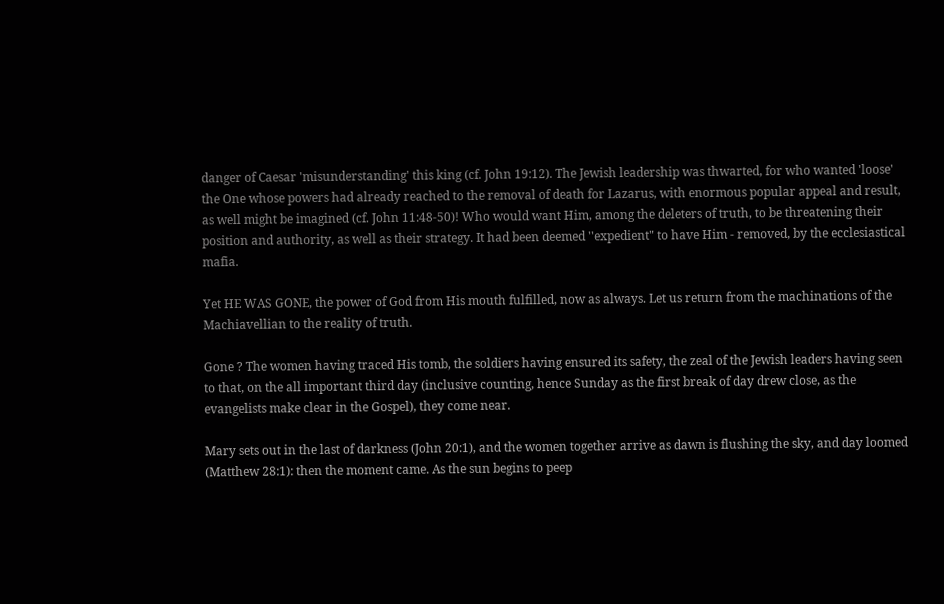danger of Caesar 'misunderstanding' this king (cf. John 19:12). The Jewish leadership was thwarted, for who wanted 'loose' the One whose powers had already reached to the removal of death for Lazarus, with enormous popular appeal and result, as well might be imagined (cf. John 11:48-50)! Who would want Him, among the deleters of truth, to be threatening their position and authority, as well as their strategy. It had been deemed ''expedient" to have Him - removed, by the ecclesiastical mafia.

Yet HE WAS GONE, the power of God from His mouth fulfilled, now as always. Let us return from the machinations of the Machiavellian to the reality of truth.

Gone ? The women having traced His tomb, the soldiers having ensured its safety, the zeal of the Jewish leaders having seen to that, on the all important third day (inclusive counting, hence Sunday as the first break of day drew close, as the evangelists make clear in the Gospel), they come near.

Mary sets out in the last of darkness (John 20:1), and the women together arrive as dawn is flushing the sky, and day loomed (Matthew 28:1): then the moment came. As the sun begins to peep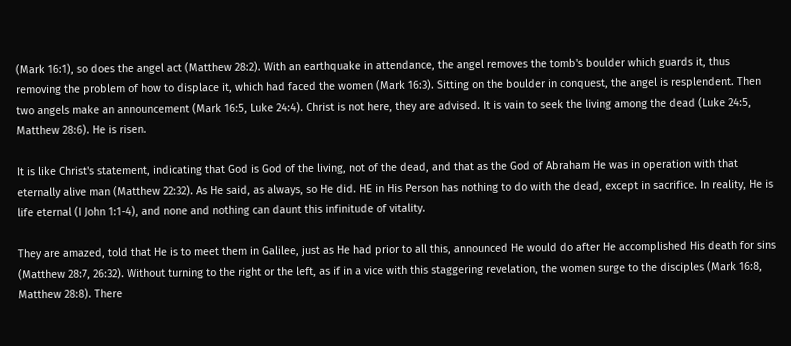(Mark 16:1), so does the angel act (Matthew 28:2). With an earthquake in attendance, the angel removes the tomb's boulder which guards it, thus removing the problem of how to displace it, which had faced the women (Mark 16:3). Sitting on the boulder in conquest, the angel is resplendent. Then two angels make an announcement (Mark 16:5, Luke 24:4). Christ is not here, they are advised. It is vain to seek the living among the dead (Luke 24:5, Matthew 28:6). He is risen.

It is like Christ's statement, indicating that God is God of the living, not of the dead, and that as the God of Abraham He was in operation with that eternally alive man (Matthew 22:32). As He said, as always, so He did. HE in His Person has nothing to do with the dead, except in sacrifice. In reality, He is life eternal (I John 1:1-4), and none and nothing can daunt this infinitude of vitality.

They are amazed, told that He is to meet them in Galilee, just as He had prior to all this, announced He would do after He accomplished His death for sins (Matthew 28:7, 26:32). Without turning to the right or the left, as if in a vice with this staggering revelation, the women surge to the disciples (Mark 16:8, Matthew 28:8). There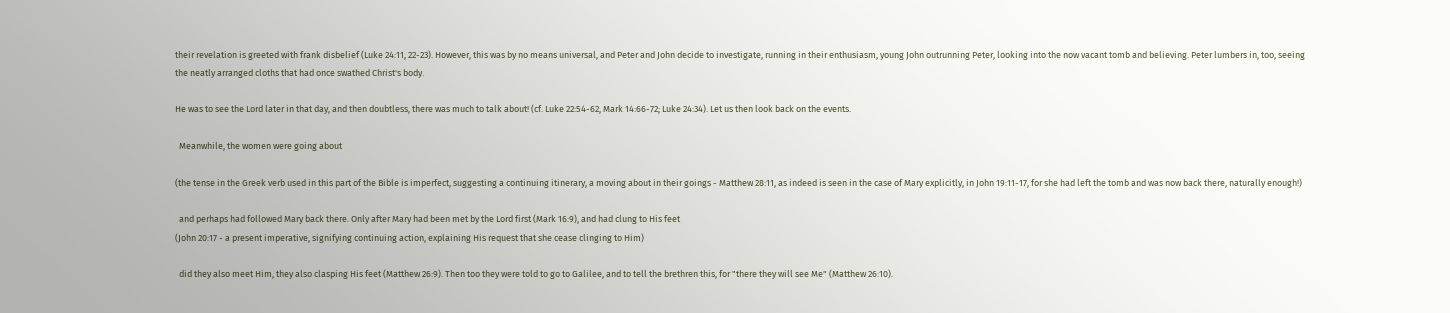their revelation is greeted with frank disbelief (Luke 24:11, 22-23). However, this was by no means universal, and Peter and John decide to investigate, running in their enthusiasm, young John outrunning Peter, looking into the now vacant tomb and believing. Peter lumbers in, too, seeing the neatly arranged cloths that had once swathed Christ's body.

He was to see the Lord later in that day, and then doubtless, there was much to talk about! (cf. Luke 22:54-62, Mark 14:66-72; Luke 24:34). Let us then look back on the events.

  Meanwhile, the women were going about

(the tense in the Greek verb used in this part of the Bible is imperfect, suggesting a continuing itinerary, a moving about in their goings - Matthew 28:11, as indeed is seen in the case of Mary explicitly, in John 19:11-17, for she had left the tomb and was now back there, naturally enough!)

  and perhaps had followed Mary back there. Only after Mary had been met by the Lord first (Mark 16:9), and had clung to His feet
(John 20:17 - a present imperative, signifying continuing action, explaining His request that she cease clinging to Him)

  did they also meet Him, they also clasping His feet (Matthew 26:9). Then too they were told to go to Galilee, and to tell the brethren this, for "there they will see Me" (Matthew 26:10).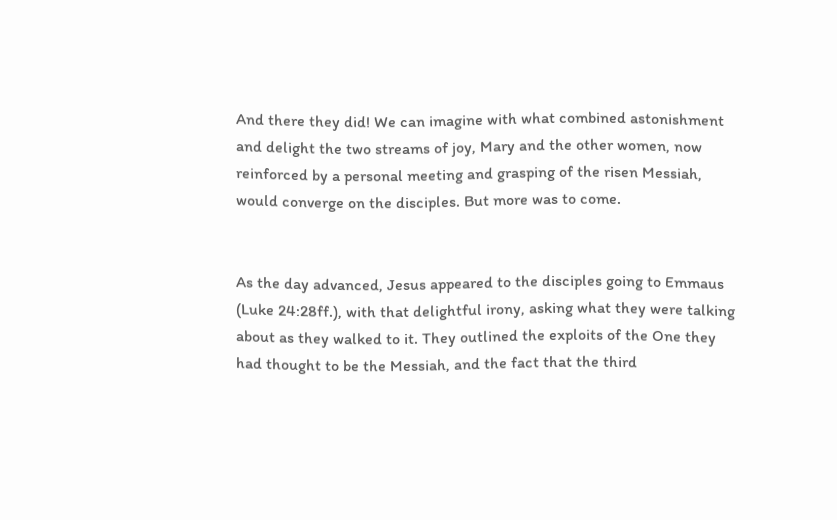And there they did! We can imagine with what combined astonishment and delight the two streams of joy, Mary and the other women, now reinforced by a personal meeting and grasping of the risen Messiah, would converge on the disciples. But more was to come.


As the day advanced, Jesus appeared to the disciples going to Emmaus (Luke 24:28ff.), with that delightful irony, asking what they were talking about as they walked to it. They outlined the exploits of the One they had thought to be the Messiah, and the fact that the third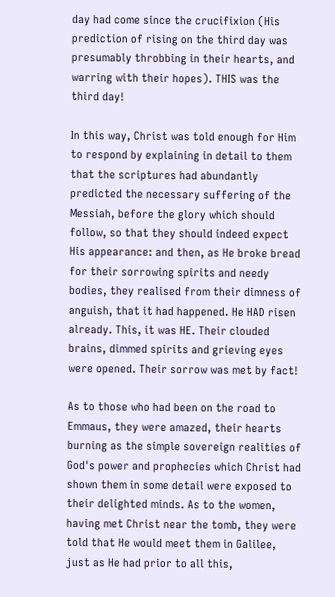day had come since the crucifixion (His prediction of rising on the third day was presumably throbbing in their hearts, and warring with their hopes). THIS was the third day!

In this way, Christ was told enough for Him to respond by explaining in detail to them that the scriptures had abundantly predicted the necessary suffering of the  Messiah, before the glory which should follow, so that they should indeed expect His appearance: and then, as He broke bread for their sorrowing spirits and needy bodies, they realised from their dimness of anguish, that it had happened. He HAD risen already. This, it was HE. Their clouded brains, dimmed spirits and grieving eyes were opened. Their sorrow was met by fact!

As to those who had been on the road to Emmaus, they were amazed, their hearts burning as the simple sovereign realities of God's power and prophecies which Christ had shown them in some detail were exposed to their delighted minds. As to the women, having met Christ near the tomb, they were told that He would meet them in Galilee, just as He had prior to all this,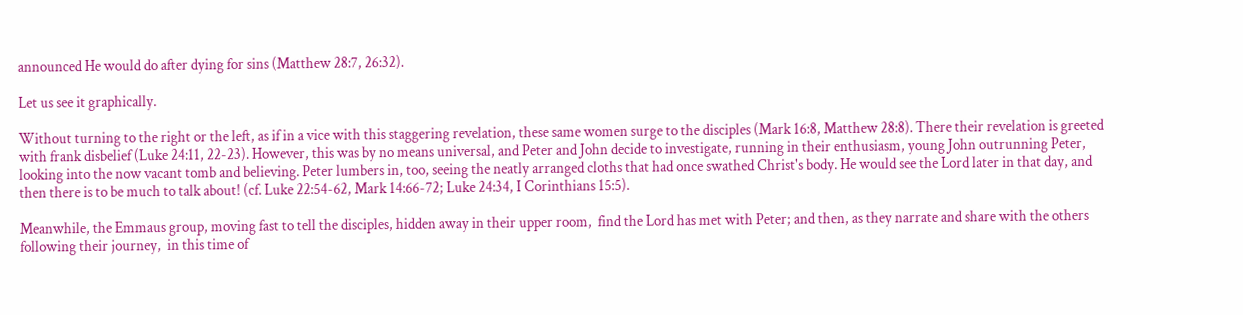announced He would do after dying for sins (Matthew 28:7, 26:32).

Let us see it graphically.

Without turning to the right or the left, as if in a vice with this staggering revelation, these same women surge to the disciples (Mark 16:8, Matthew 28:8). There their revelation is greeted with frank disbelief (Luke 24:11, 22-23). However, this was by no means universal, and Peter and John decide to investigate, running in their enthusiasm, young John outrunning Peter, looking into the now vacant tomb and believing. Peter lumbers in, too, seeing the neatly arranged cloths that had once swathed Christ's body. He would see the Lord later in that day, and then there is to be much to talk about! (cf. Luke 22:54-62, Mark 14:66-72; Luke 24:34, I Corinthians 15:5).

Meanwhile, the Emmaus group, moving fast to tell the disciples, hidden away in their upper room,  find the Lord has met with Peter; and then, as they narrate and share with the others following their journey,  in this time of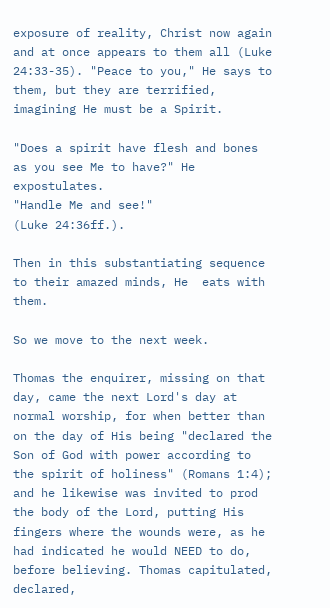exposure of reality, Christ now again and at once appears to them all (Luke 24:33-35). "Peace to you," He says to them, but they are terrified, imagining He must be a Spirit.

"Does a spirit have flesh and bones as you see Me to have?" He expostulates.
"Handle Me and see!"
(Luke 24:36ff.).

Then in this substantiating sequence to their amazed minds, He  eats with them.

So we move to the next week.

Thomas the enquirer, missing on that day, came the next Lord's day at normal worship, for when better than on the day of His being "declared the Son of God with power according to the spirit of holiness" (Romans 1:4); and he likewise was invited to prod the body of the Lord, putting His fingers where the wounds were, as he had indicated he would NEED to do, before believing. Thomas capitulated, declared,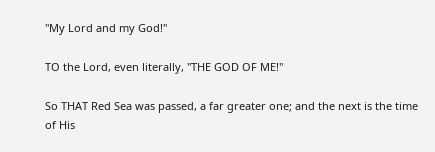"My Lord and my God!"

TO the Lord, even literally, "THE GOD OF ME!"

So THAT Red Sea was passed, a far greater one; and the next is the time of His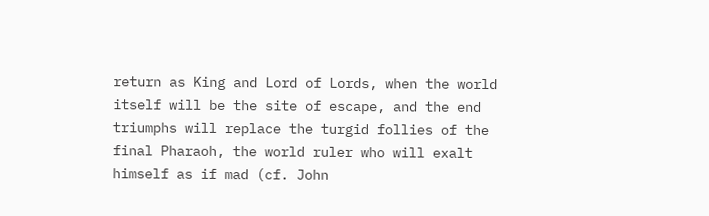return as King and Lord of Lords, when the world itself will be the site of escape, and the end triumphs will replace the turgid follies of the final Pharaoh, the world ruler who will exalt himself as if mad (cf. John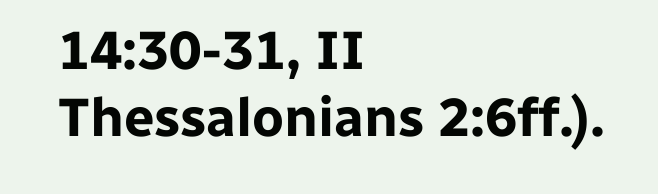14:30-31, II Thessalonians 2:6ff.).